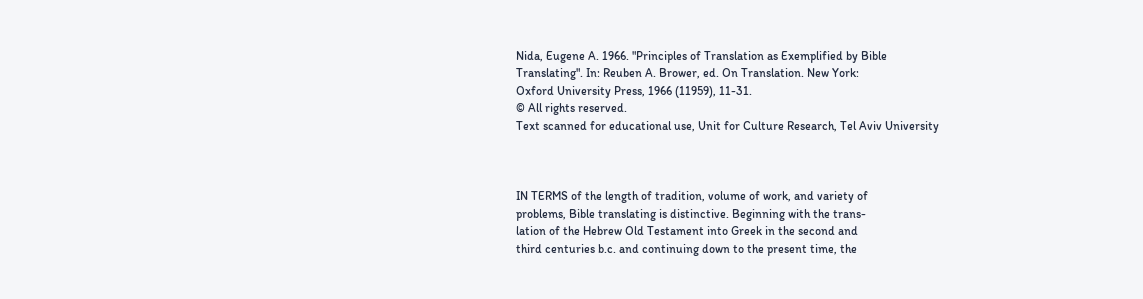Nida, Eugene A. 1966. "Principles of Translation as Exemplified by Bible
Translating". In: Reuben A. Brower, ed. On Translation. New York:
Oxford University Press, 1966 (11959), 11-31.
© All rights reserved.
Text scanned for educational use, Unit for Culture Research, Tel Aviv University



IN TERMS of the length of tradition, volume of work, and variety of
problems, Bible translating is distinctive. Beginning with the trans-
lation of the Hebrew Old Testament into Greek in the second and
third centuries b.c. and continuing down to the present time, the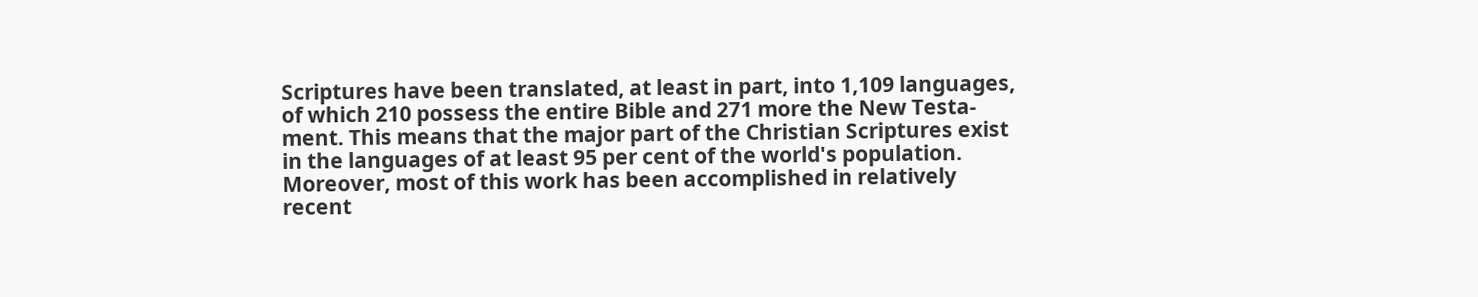Scriptures have been translated, at least in part, into 1,109 languages,
of which 210 possess the entire Bible and 271 more the New Testa-
ment. This means that the major part of the Christian Scriptures exist
in the languages of at least 95 per cent of the world's population.
Moreover, most of this work has been accomplished in relatively
recent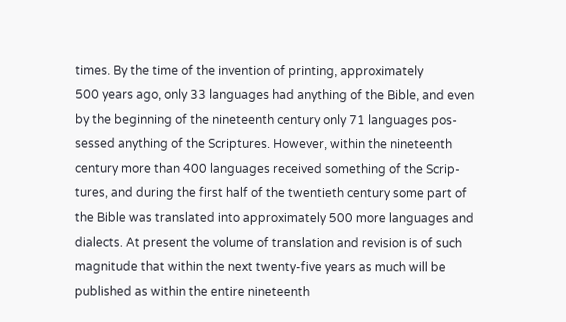times. By the time of the invention of printing, approximately
500 years ago, only 33 languages had anything of the Bible, and even
by the beginning of the nineteenth century only 71 languages pos-
sessed anything of the Scriptures. However, within the nineteenth
century more than 400 languages received something of the Scrip-
tures, and during the first half of the twentieth century some part of
the Bible was translated into approximately 500 more languages and
dialects. At present the volume of translation and revision is of such
magnitude that within the next twenty-five years as much will be
published as within the entire nineteenth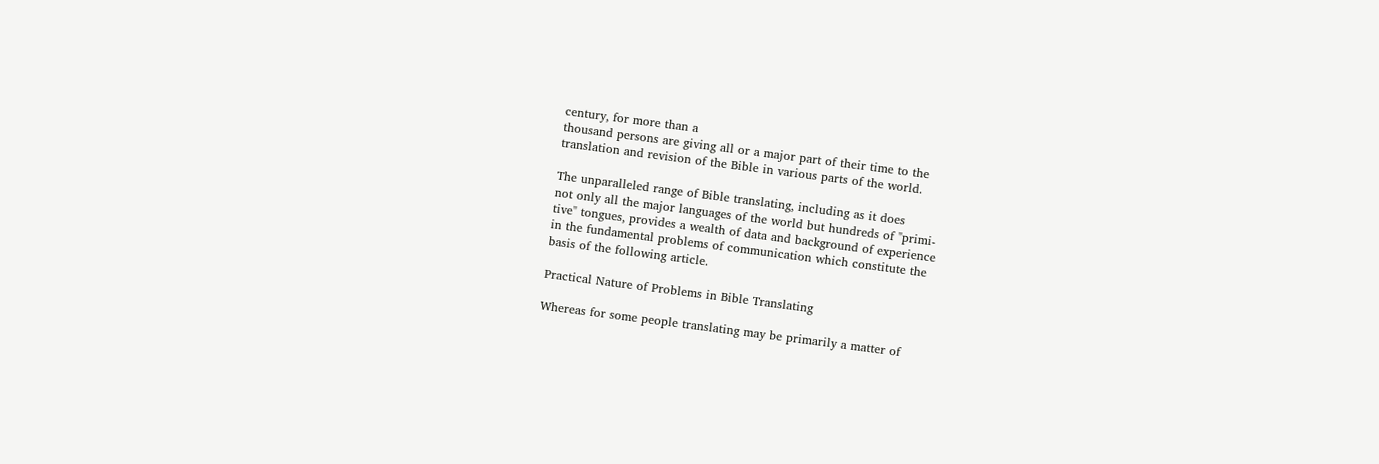century, for more than a
thousand persons are giving all or a major part of their time to the
translation and revision of the Bible in various parts of the world.

The unparalleled range of Bible translating, including as it does
not only all the major languages of the world but hundreds of "primi-
tive" tongues, provides a wealth of data and background of experience
in the fundamental problems of communication which constitute the
basis of the following article.

Practical Nature of Problems in Bible Translating

Whereas for some people translating may be primarily a matter of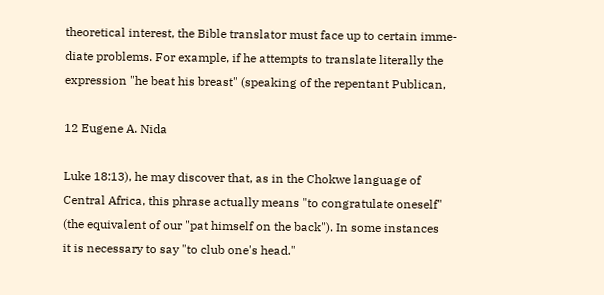theoretical interest, the Bible translator must face up to certain imme-
diate problems. For example, if he attempts to translate literally the
expression "he beat his breast" (speaking of the repentant Publican,

12 Eugene A. Nida

Luke 18:13), he may discover that, as in the Chokwe language of
Central Africa, this phrase actually means "to congratulate oneself"
(the equivalent of our "pat himself on the back"). In some instances
it is necessary to say "to club one's head."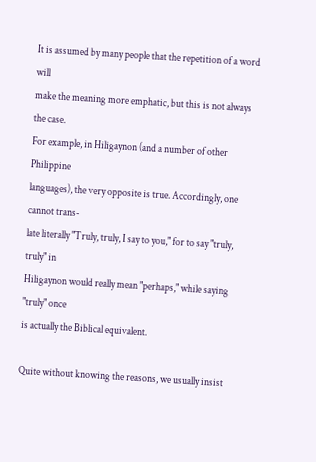It is assumed by many people that the repetition of a word will
make the meaning more emphatic, but this is not always the case.
For example, in Hiligaynon (and a number of other Philippine
languages), the very opposite is true. Accordingly, one cannot trans-
late literally "Truly, truly, I say to you," for to say "truly, truly" in
Hiligaynon would really mean "perhaps," while saying "truly" once
is actually the Biblical equivalent.

Quite without knowing the reasons, we usually insist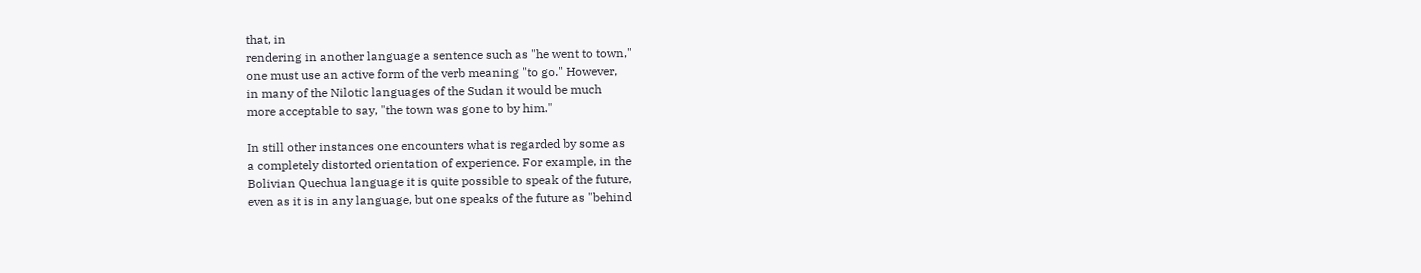that, in
rendering in another language a sentence such as "he went to town,"
one must use an active form of the verb meaning "to go." However,
in many of the Nilotic languages of the Sudan it would be much
more acceptable to say, "the town was gone to by him."

In still other instances one encounters what is regarded by some as
a completely distorted orientation of experience. For example, in the
Bolivian Quechua language it is quite possible to speak of the future,
even as it is in any language, but one speaks of the future as "behind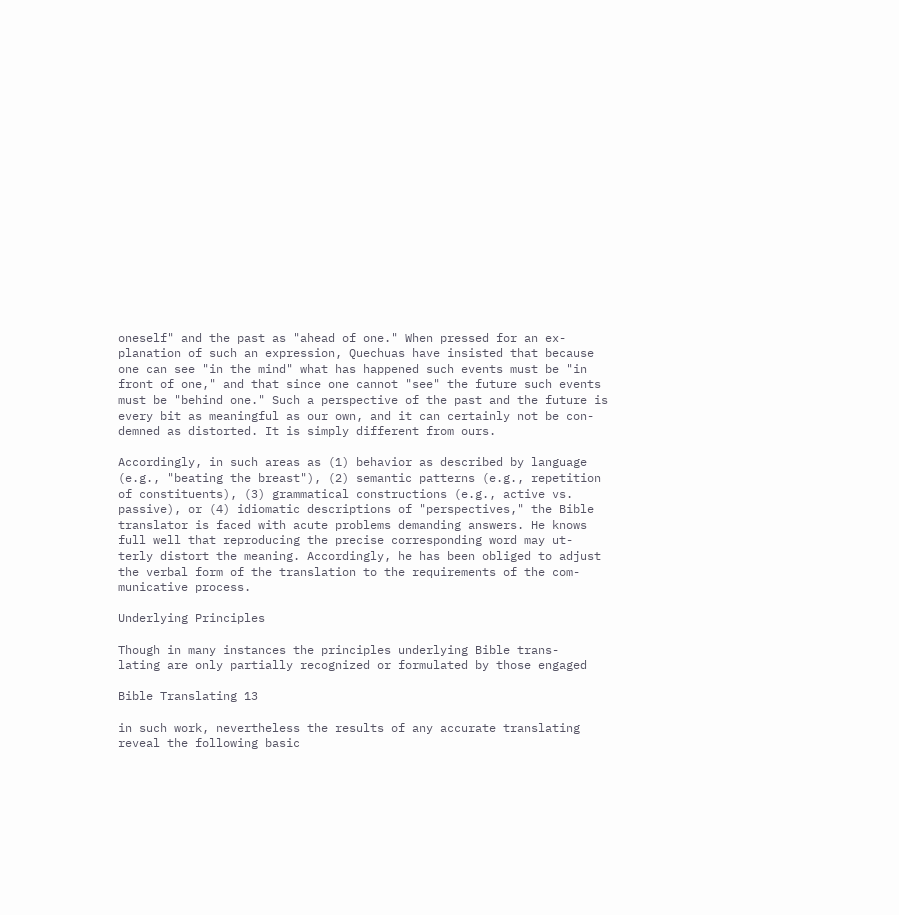oneself" and the past as "ahead of one." When pressed for an ex-
planation of such an expression, Quechuas have insisted that because
one can see "in the mind" what has happened such events must be "in
front of one," and that since one cannot "see" the future such events
must be "behind one." Such a perspective of the past and the future is
every bit as meaningful as our own, and it can certainly not be con-
demned as distorted. It is simply different from ours.

Accordingly, in such areas as (1) behavior as described by language
(e.g., "beating the breast"), (2) semantic patterns (e.g., repetition
of constituents), (3) grammatical constructions (e.g., active vs.
passive), or (4) idiomatic descriptions of "perspectives," the Bible
translator is faced with acute problems demanding answers. He knows
full well that reproducing the precise corresponding word may ut-
terly distort the meaning. Accordingly, he has been obliged to adjust
the verbal form of the translation to the requirements of the com-
municative process.

Underlying Principles

Though in many instances the principles underlying Bible trans-
lating are only partially recognized or formulated by those engaged

Bible Translating 13

in such work, nevertheless the results of any accurate translating
reveal the following basic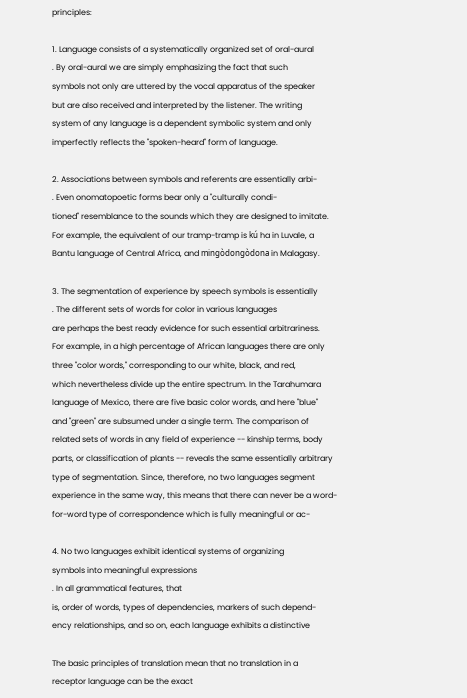principles:

1. Language consists of a systematically organized set of oral-aural
. By oral-aural we are simply emphasizing the fact that such
symbols not only are uttered by the vocal apparatus of the speaker
but are also received and interpreted by the listener. The writing
system of any language is a dependent symbolic system and only
imperfectly reflects the "spoken-heard" form of language.

2. Associations between symbols and referents are essentially arbi-
. Even onomatopoetic forms bear only a "culturally condi-
tioned" resemblance to the sounds which they are designed to imitate.
For example, the equivalent of our tramp-tramp is kú ha in Luvale, a
Bantu language of Central Africa, and mingòdongòdona in Malagasy.

3. The segmentation of experience by speech symbols is essentially
. The different sets of words for color in various languages
are perhaps the best ready evidence for such essential arbitrariness.
For example, in a high percentage of African languages there are only
three "color words," corresponding to our white, black, and red,
which nevertheless divide up the entire spectrum. In the Tarahumara
language of Mexico, there are five basic color words, and here "blue"
and "green" are subsumed under a single term. The comparison of
related sets of words in any field of experience -- kinship terms, body
parts, or classification of plants -- reveals the same essentially arbitrary
type of segmentation. Since, therefore, no two languages segment
experience in the same way, this means that there can never be a word-
for-word type of correspondence which is fully meaningful or ac-

4. No two languages exhibit identical systems of organizing
symbols into meaningful expressions
. In all grammatical features, that
is, order of words, types of dependencies, markers of such depend-
ency relationships, and so on, each language exhibits a distinctive

The basic principles of translation mean that no translation in a
receptor language can be the exact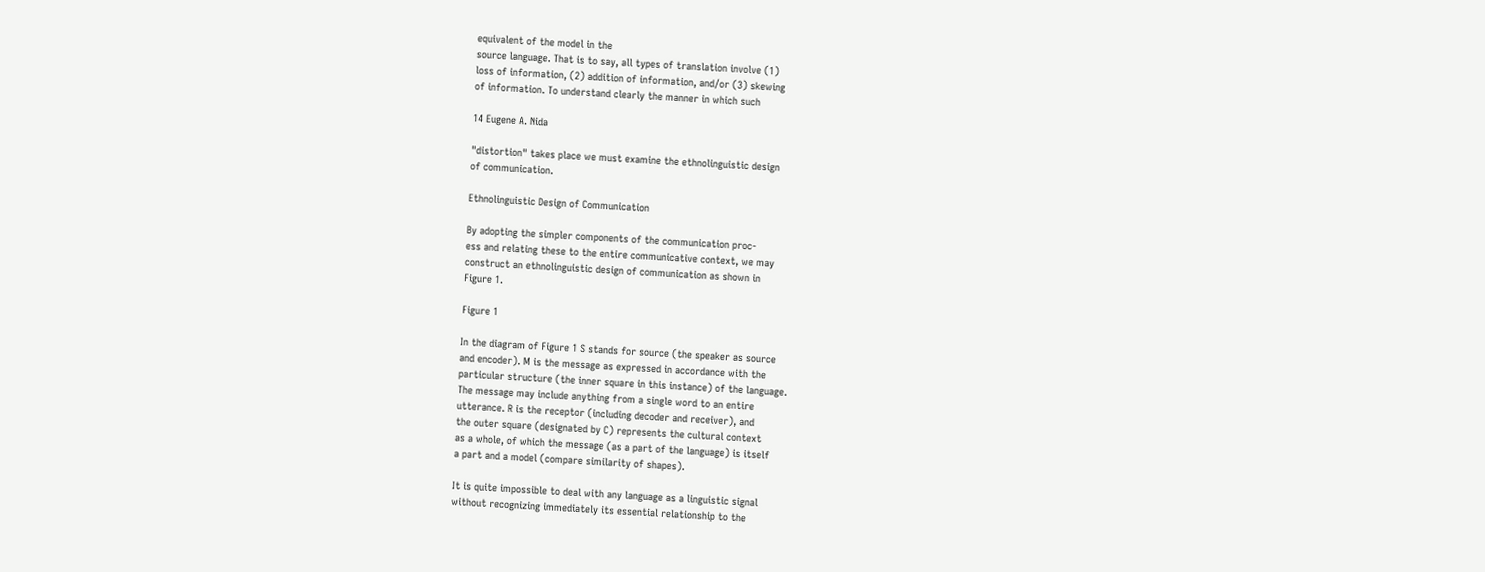equivalent of the model in the
source language. That is to say, all types of translation involve (1)
loss of information, (2) addition of information, and/or (3) skewing
of information. To understand clearly the manner in which such

14 Eugene A. Nida

"distortion" takes place we must examine the ethnolinguistic design
of communication.

Ethnolinguistic Design of Communication

By adopting the simpler components of the communication proc-
ess and relating these to the entire communicative context, we may
construct an ethnolinguistic design of communication as shown in
Figure 1.

Figure 1

In the diagram of Figure 1 S stands for source (the speaker as source
and encoder). M is the message as expressed in accordance with the
particular structure (the inner square in this instance) of the language.
The message may include anything from a single word to an entire
utterance. R is the receptor (including decoder and receiver), and
the outer square (designated by C) represents the cultural context
as a whole, of which the message (as a part of the language) is itself
a part and a model (compare similarity of shapes).

It is quite impossible to deal with any language as a linguistic signal
without recognizing immediately its essential relationship to the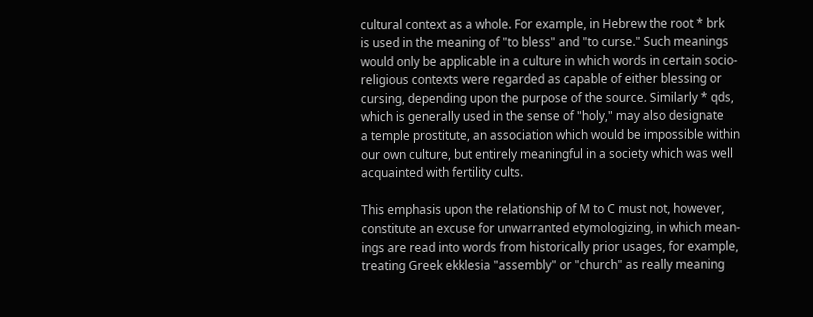cultural context as a whole. For example, in Hebrew the root * brk
is used in the meaning of "to bless" and "to curse." Such meanings
would only be applicable in a culture in which words in certain socio-
religious contexts were regarded as capable of either blessing or
cursing, depending upon the purpose of the source. Similarly * qds,
which is generally used in the sense of "holy," may also designate
a temple prostitute, an association which would be impossible within
our own culture, but entirely meaningful in a society which was well
acquainted with fertility cults.

This emphasis upon the relationship of M to C must not, however,
constitute an excuse for unwarranted etymologizing, in which mean-
ings are read into words from historically prior usages, for example,
treating Greek ekklesia "assembly" or "church" as really meaning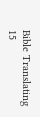Bible Translating 15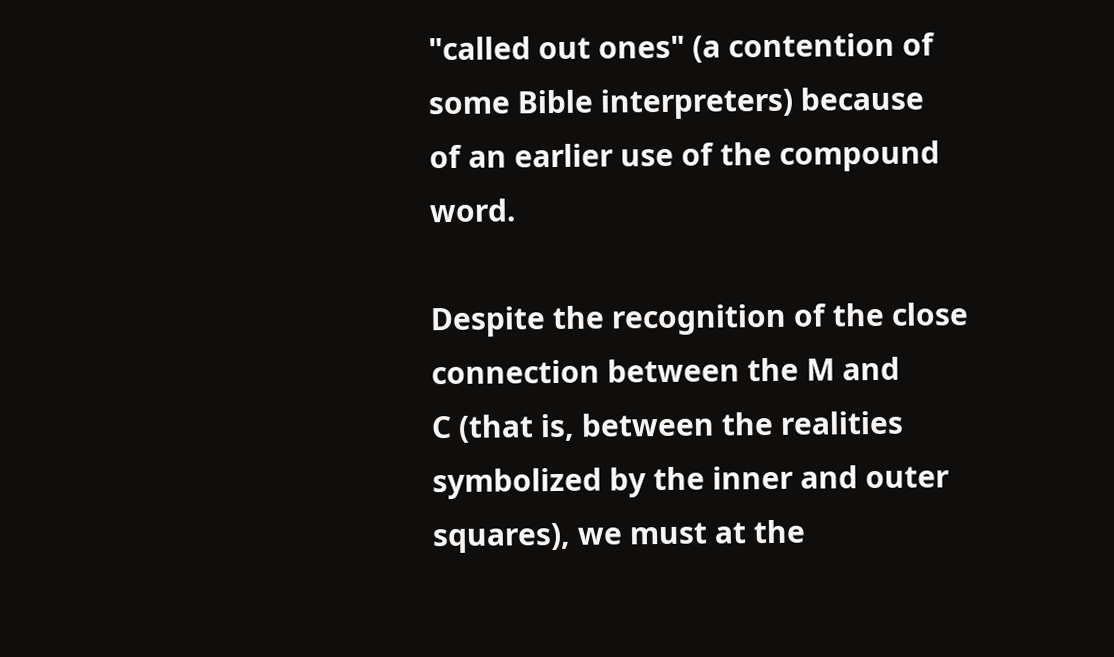"called out ones" (a contention of some Bible interpreters) because
of an earlier use of the compound word.

Despite the recognition of the close connection between the M and
C (that is, between the realities symbolized by the inner and outer
squares), we must at the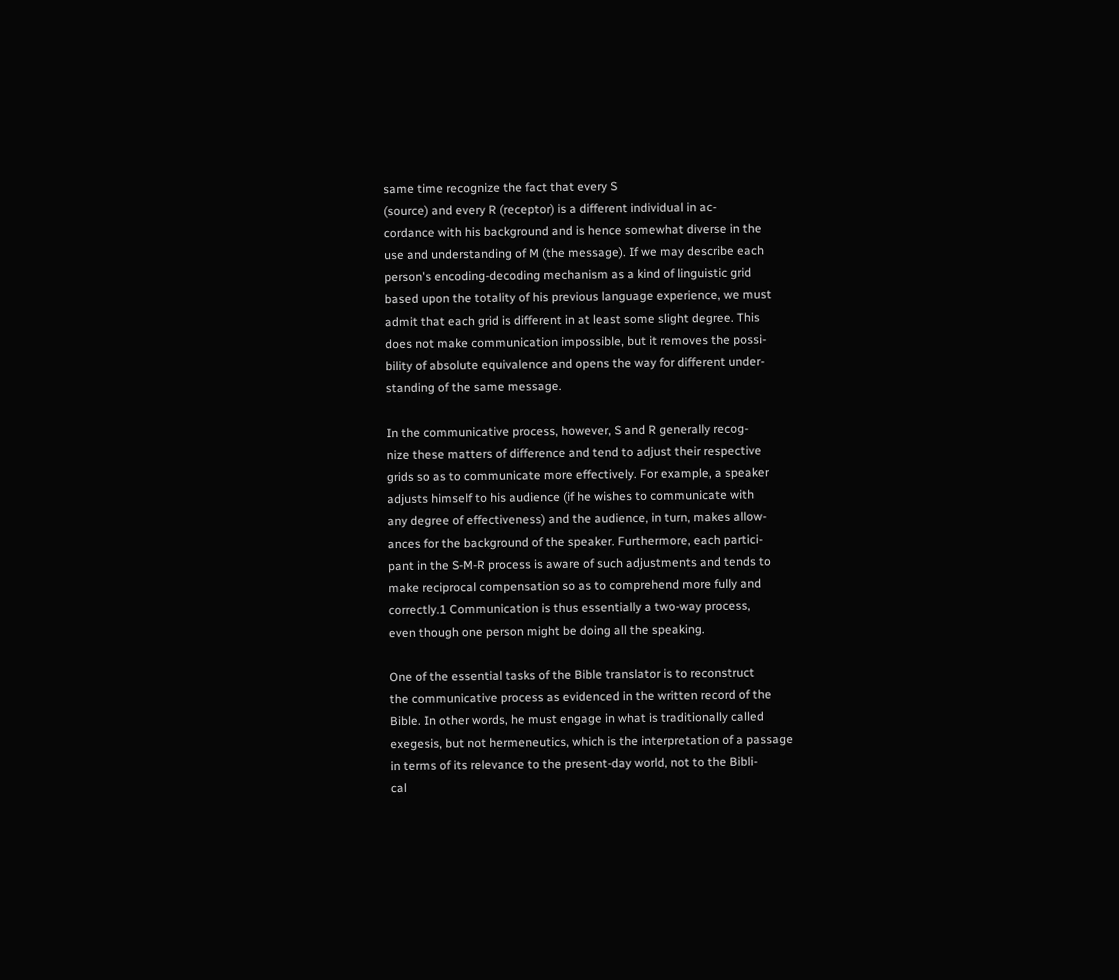same time recognize the fact that every S
(source) and every R (receptor) is a different individual in ac-
cordance with his background and is hence somewhat diverse in the
use and understanding of M (the message). If we may describe each
person's encoding-decoding mechanism as a kind of linguistic grid
based upon the totality of his previous language experience, we must
admit that each grid is different in at least some slight degree. This
does not make communication impossible, but it removes the possi-
bility of absolute equivalence and opens the way for different under-
standing of the same message.

In the communicative process, however, S and R generally recog-
nize these matters of difference and tend to adjust their respective
grids so as to communicate more effectively. For example, a speaker
adjusts himself to his audience (if he wishes to communicate with
any degree of effectiveness) and the audience, in turn, makes allow-
ances for the background of the speaker. Furthermore, each partici-
pant in the S-M-R process is aware of such adjustments and tends to
make reciprocal compensation so as to comprehend more fully and
correctly.1 Communication is thus essentially a two-way process,
even though one person might be doing all the speaking.

One of the essential tasks of the Bible translator is to reconstruct
the communicative process as evidenced in the written record of the
Bible. In other words, he must engage in what is traditionally called
exegesis, but not hermeneutics, which is the interpretation of a passage
in terms of its relevance to the present-day world, not to the Bibli-
cal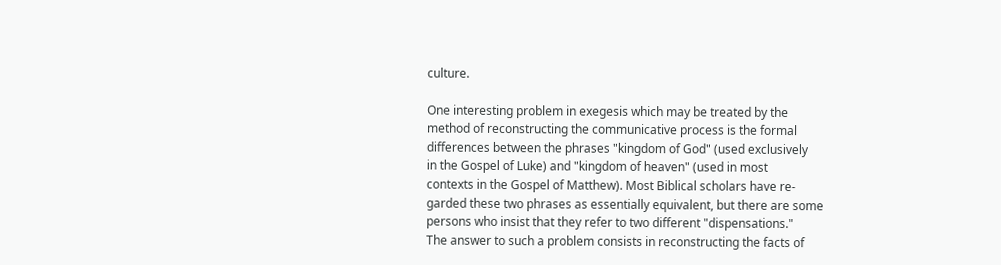culture.

One interesting problem in exegesis which may be treated by the
method of reconstructing the communicative process is the formal
differences between the phrases "kingdom of God" (used exclusively
in the Gospel of Luke) and "kingdom of heaven" (used in most
contexts in the Gospel of Matthew). Most Biblical scholars have re-
garded these two phrases as essentially equivalent, but there are some
persons who insist that they refer to two different "dispensations."
The answer to such a problem consists in reconstructing the facts of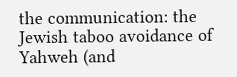the communication: the Jewish taboo avoidance of Yahweh (and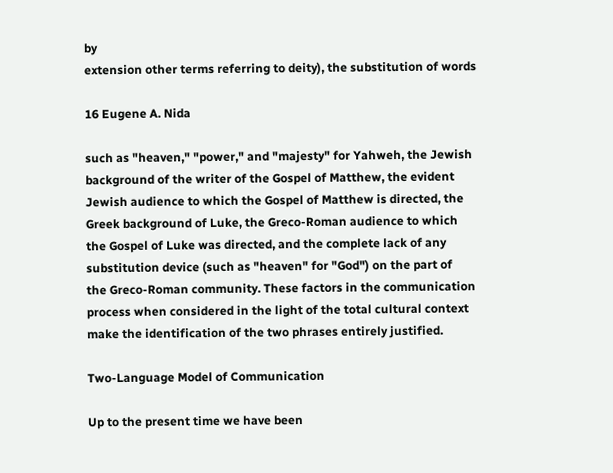by
extension other terms referring to deity), the substitution of words

16 Eugene A. Nida

such as "heaven," "power," and "majesty" for Yahweh, the Jewish
background of the writer of the Gospel of Matthew, the evident
Jewish audience to which the Gospel of Matthew is directed, the
Greek background of Luke, the Greco-Roman audience to which
the Gospel of Luke was directed, and the complete lack of any
substitution device (such as "heaven" for "God") on the part of
the Greco-Roman community. These factors in the communication
process when considered in the light of the total cultural context
make the identification of the two phrases entirely justified.

Two-Language Model of Communication

Up to the present time we have been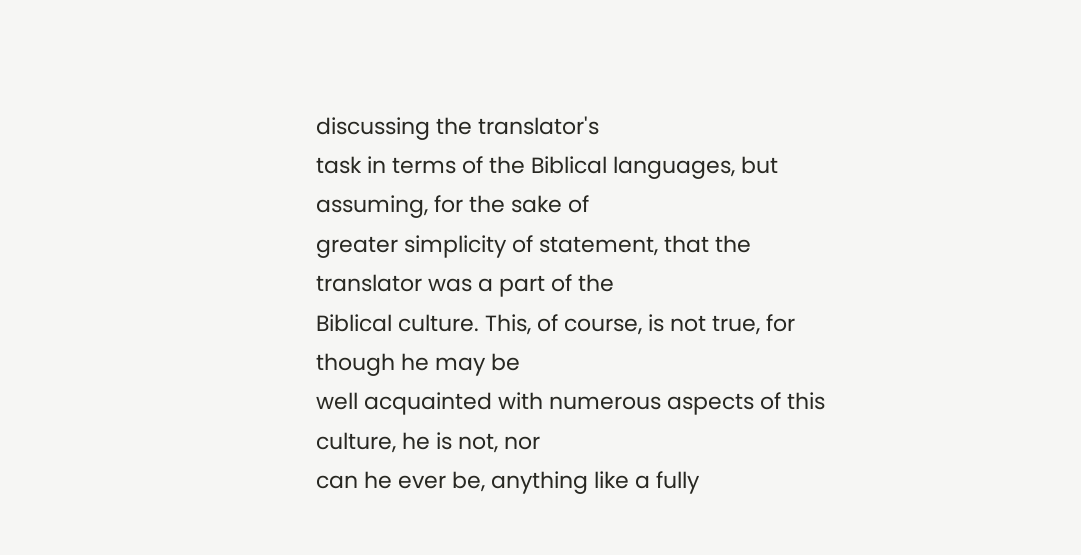discussing the translator's
task in terms of the Biblical languages, but assuming, for the sake of
greater simplicity of statement, that the translator was a part of the
Biblical culture. This, of course, is not true, for though he may be
well acquainted with numerous aspects of this culture, he is not, nor
can he ever be, anything like a fully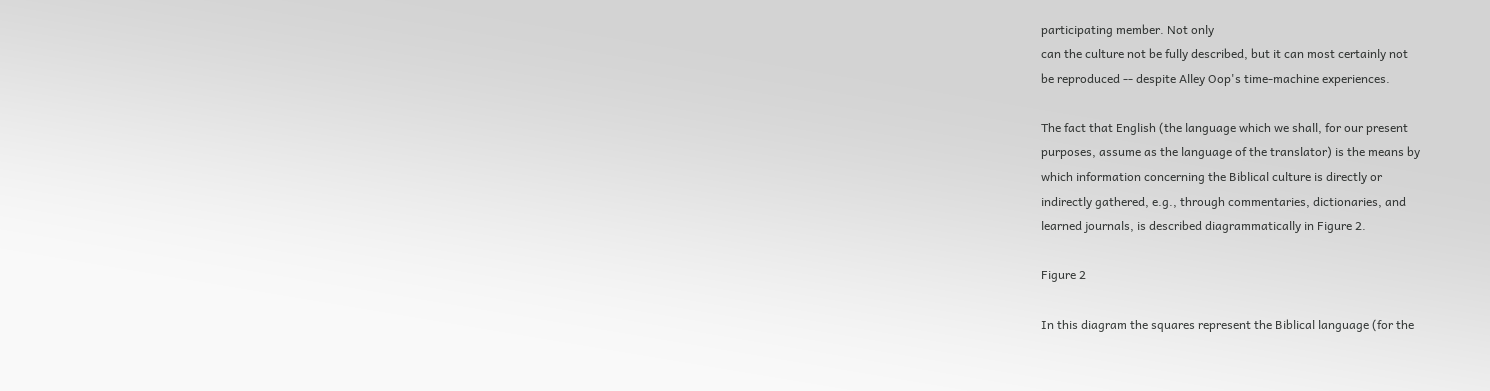participating member. Not only
can the culture not be fully described, but it can most certainly not
be reproduced -- despite Alley Oop's time-machine experiences.

The fact that English (the language which we shall, for our present
purposes, assume as the language of the translator) is the means by
which information concerning the Biblical culture is directly or
indirectly gathered, e.g., through commentaries, dictionaries, and
learned journals, is described diagrammatically in Figure 2.

Figure 2

In this diagram the squares represent the Biblical language (for the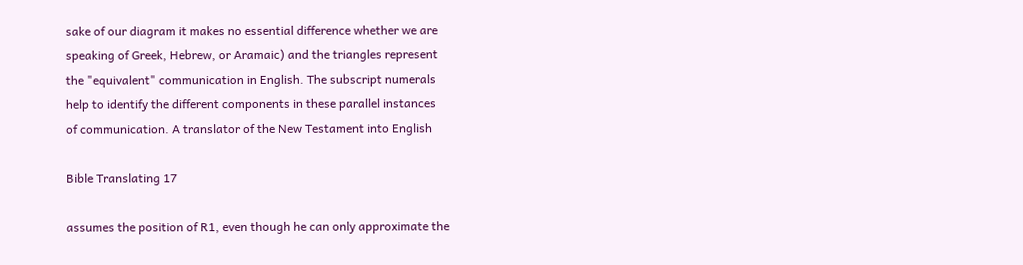sake of our diagram it makes no essential difference whether we are
speaking of Greek, Hebrew, or Aramaic) and the triangles represent
the "equivalent" communication in English. The subscript numerals
help to identify the different components in these parallel instances
of communication. A translator of the New Testament into English

Bible Translating 17

assumes the position of R1, even though he can only approximate the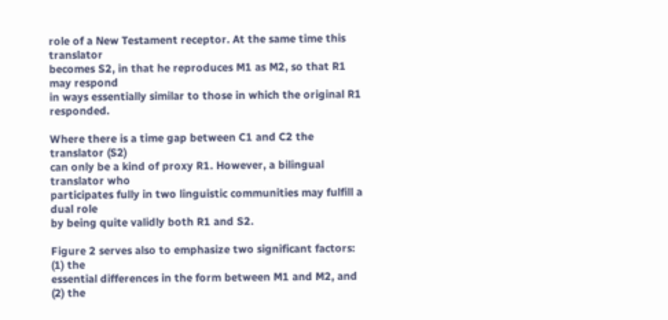role of a New Testament receptor. At the same time this translator
becomes S2, in that he reproduces M1 as M2, so that R1 may respond
in ways essentially similar to those in which the original R1 responded.

Where there is a time gap between C1 and C2 the translator (S2)
can only be a kind of proxy R1. However, a bilingual translator who
participates fully in two linguistic communities may fulfill a dual role
by being quite validly both R1 and S2.

Figure 2 serves also to emphasize two significant factors: (1) the
essential differences in the form between M1 and M2, and (2) the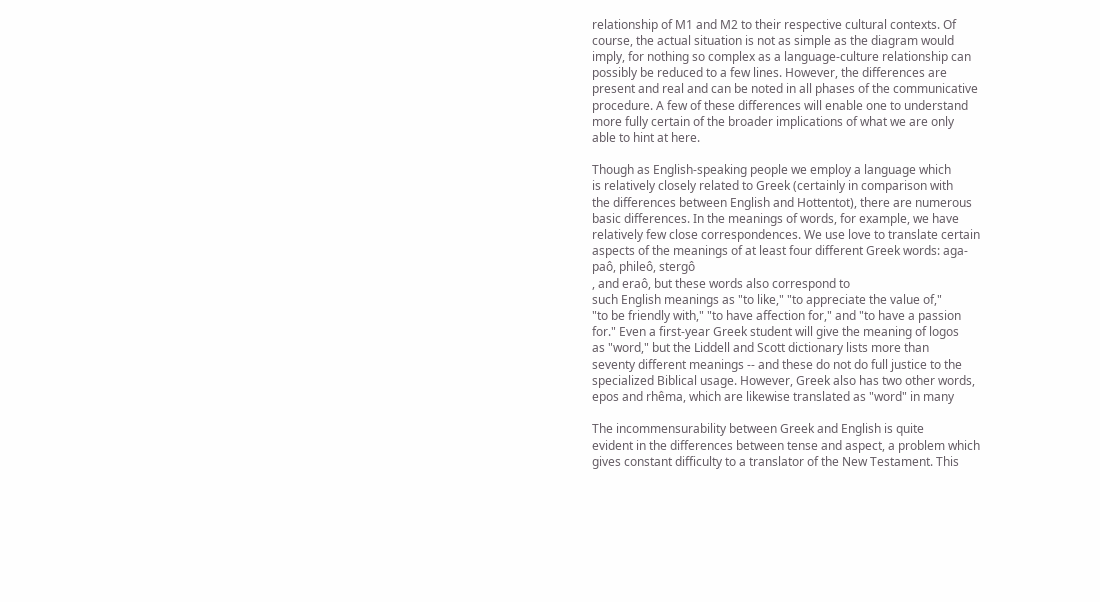relationship of M1 and M2 to their respective cultural contexts. Of
course, the actual situation is not as simple as the diagram would
imply, for nothing so complex as a language-culture relationship can
possibly be reduced to a few lines. However, the differences are
present and real and can be noted in all phases of the communicative
procedure. A few of these differences will enable one to understand
more fully certain of the broader implications of what we are only
able to hint at here.

Though as English-speaking people we employ a language which
is relatively closely related to Greek (certainly in comparison with
the differences between English and Hottentot), there are numerous
basic differences. In the meanings of words, for example, we have
relatively few close correspondences. We use love to translate certain
aspects of the meanings of at least four different Greek words: aga-
paô, phileô, stergô
, and eraô, but these words also correspond to
such English meanings as "to like," "to appreciate the value of,"
"to be friendly with," "to have affection for," and "to have a passion
for." Even a first-year Greek student will give the meaning of logos
as "word," but the Liddell and Scott dictionary lists more than
seventy different meanings -- and these do not do full justice to the
specialized Biblical usage. However, Greek also has two other words,
epos and rhêma, which are likewise translated as "word" in many

The incommensurability between Greek and English is quite
evident in the differences between tense and aspect, a problem which
gives constant difficulty to a translator of the New Testament. This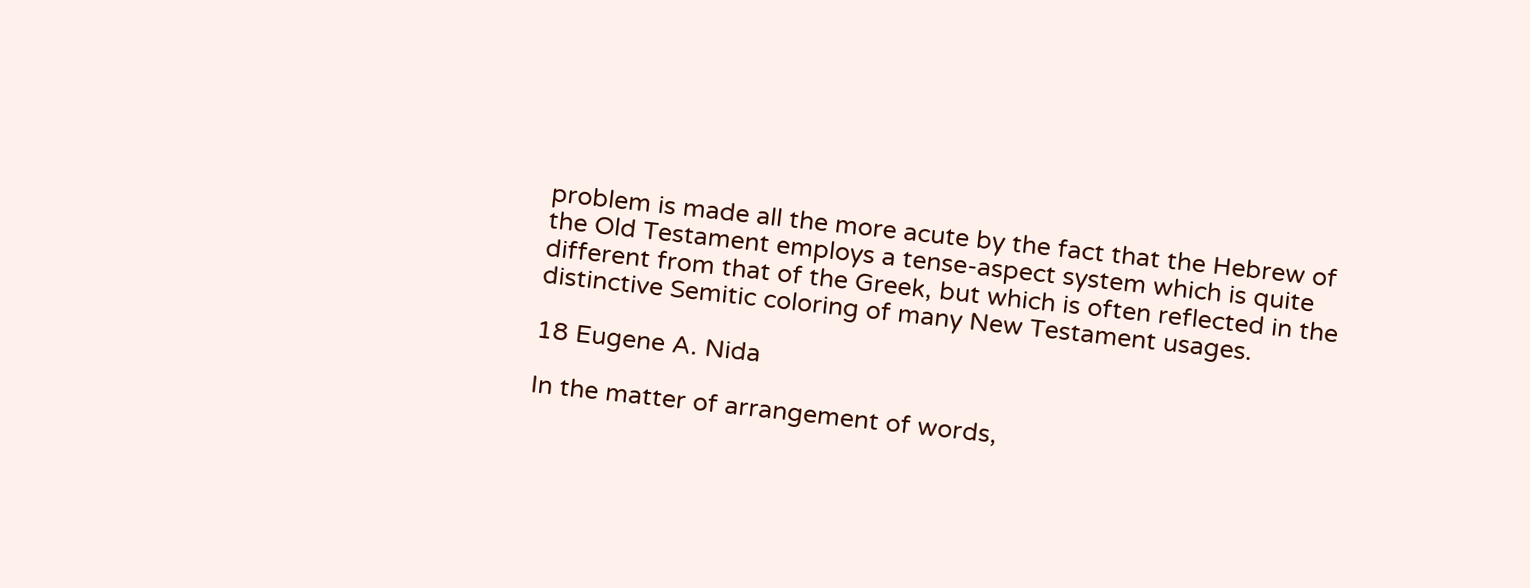problem is made all the more acute by the fact that the Hebrew of
the Old Testament employs a tense-aspect system which is quite
different from that of the Greek, but which is often reflected in the
distinctive Semitic coloring of many New Testament usages.

18 Eugene A. Nida

In the matter of arrangement of words,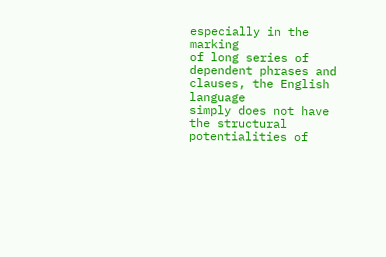especially in the marking
of long series of dependent phrases and clauses, the English language
simply does not have the structural potentialities of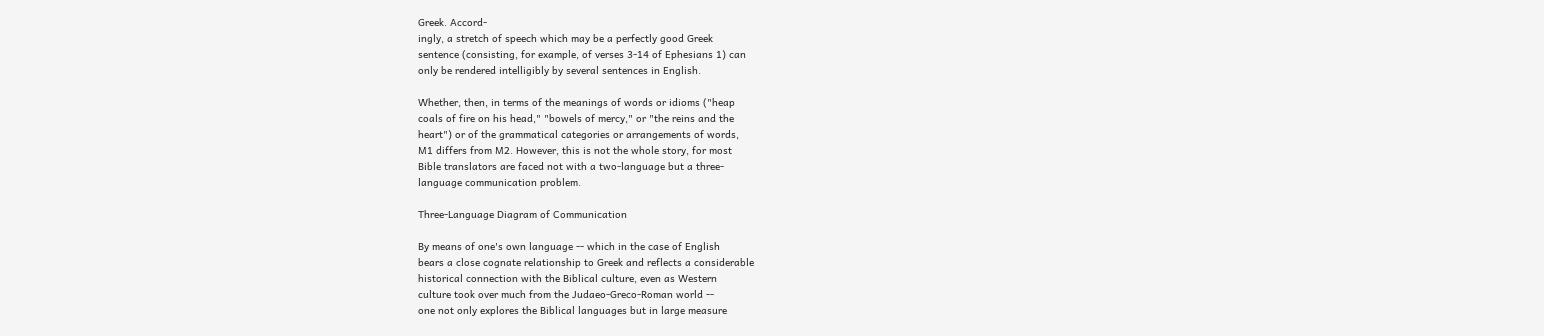Greek. Accord-
ingly, a stretch of speech which may be a perfectly good Greek
sentence (consisting, for example, of verses 3-14 of Ephesians 1) can
only be rendered intelligibly by several sentences in English.

Whether, then, in terms of the meanings of words or idioms ("heap
coals of fire on his head," "bowels of mercy," or "the reins and the
heart") or of the grammatical categories or arrangements of words,
M1 differs from M2. However, this is not the whole story, for most
Bible translators are faced not with a two-language but a three-
language communication problem.

Three-Language Diagram of Communication

By means of one's own language -- which in the case of English
bears a close cognate relationship to Greek and reflects a considerable
historical connection with the Biblical culture, even as Western
culture took over much from the Judaeo-Greco-Roman world --
one not only explores the Biblical languages but in large measure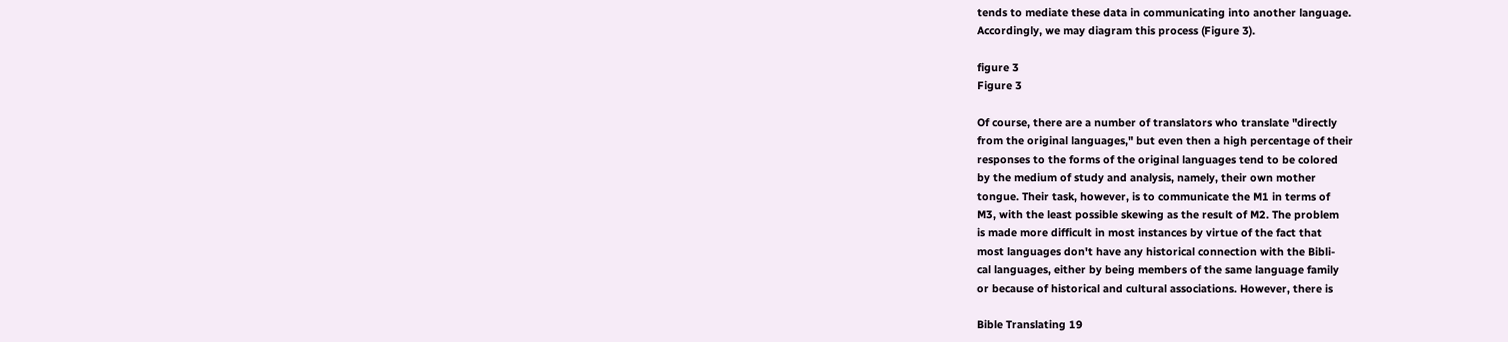tends to mediate these data in communicating into another language.
Accordingly, we may diagram this process (Figure 3).

figure 3
Figure 3

Of course, there are a number of translators who translate "directly
from the original languages," but even then a high percentage of their
responses to the forms of the original languages tend to be colored
by the medium of study and analysis, namely, their own mother
tongue. Their task, however, is to communicate the M1 in terms of
M3, with the least possible skewing as the result of M2. The problem
is made more difficult in most instances by virtue of the fact that
most languages don't have any historical connection with the Bibli-
cal languages, either by being members of the same language family
or because of historical and cultural associations. However, there is

Bible Translating 19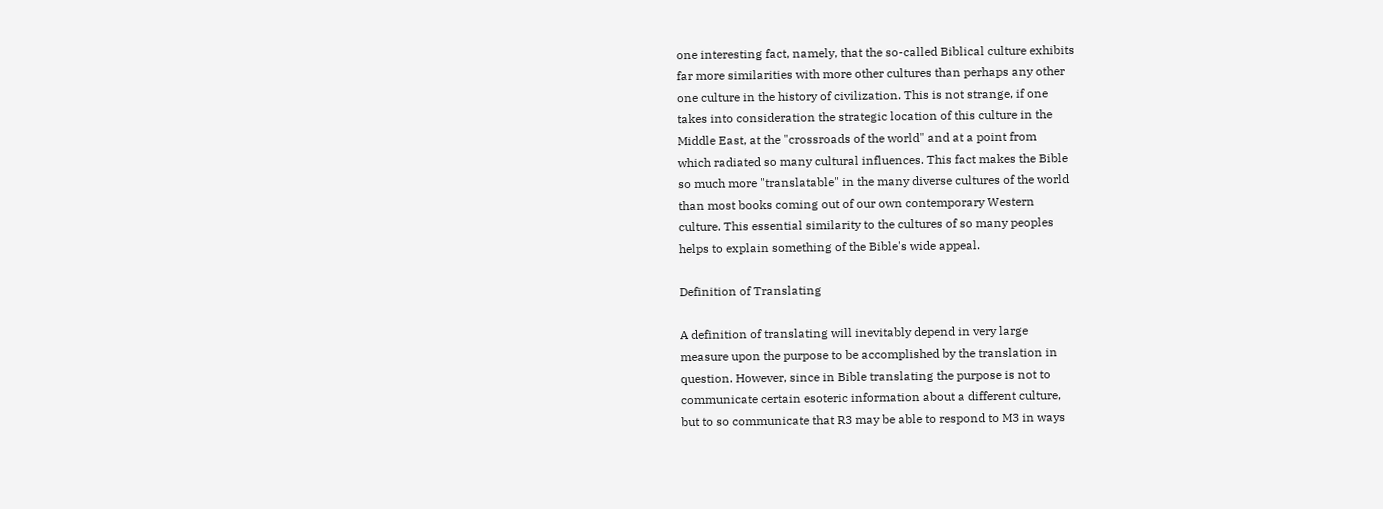one interesting fact, namely, that the so-called Biblical culture exhibits
far more similarities with more other cultures than perhaps any other
one culture in the history of civilization. This is not strange, if one
takes into consideration the strategic location of this culture in the
Middle East, at the "crossroads of the world" and at a point from
which radiated so many cultural influences. This fact makes the Bible
so much more "translatable" in the many diverse cultures of the world
than most books coming out of our own contemporary Western
culture. This essential similarity to the cultures of so many peoples
helps to explain something of the Bible's wide appeal.

Definition of Translating

A definition of translating will inevitably depend in very large
measure upon the purpose to be accomplished by the translation in
question. However, since in Bible translating the purpose is not to
communicate certain esoteric information about a different culture,
but to so communicate that R3 may be able to respond to M3 in ways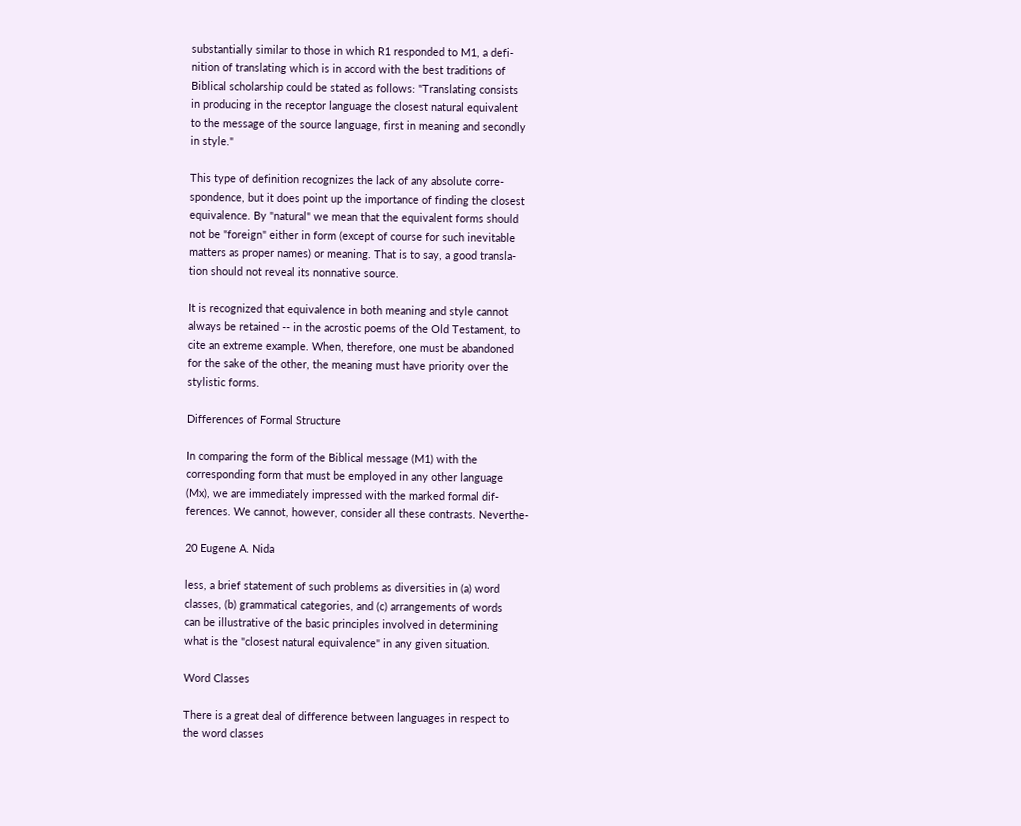substantially similar to those in which R1 responded to M1, a defi-
nition of translating which is in accord with the best traditions of
Biblical scholarship could be stated as follows: "Translating consists
in producing in the receptor language the closest natural equivalent
to the message of the source language, first in meaning and secondly
in style."

This type of definition recognizes the lack of any absolute corre-
spondence, but it does point up the importance of finding the closest
equivalence. By "natural" we mean that the equivalent forms should
not be "foreign" either in form (except of course for such inevitable
matters as proper names) or meaning. That is to say, a good transla-
tion should not reveal its nonnative source.

It is recognized that equivalence in both meaning and style cannot
always be retained -- in the acrostic poems of the Old Testament, to
cite an extreme example. When, therefore, one must be abandoned
for the sake of the other, the meaning must have priority over the
stylistic forms.

Differences of Formal Structure

In comparing the form of the Biblical message (M1) with the
corresponding form that must be employed in any other language
(Mx), we are immediately impressed with the marked formal dif-
ferences. We cannot, however, consider all these contrasts. Neverthe-

20 Eugene A. Nida

less, a brief statement of such problems as diversities in (a) word
classes, (b) grammatical categories, and (c) arrangements of words
can be illustrative of the basic principles involved in determining
what is the "closest natural equivalence" in any given situation.

Word Classes

There is a great deal of difference between languages in respect to
the word classes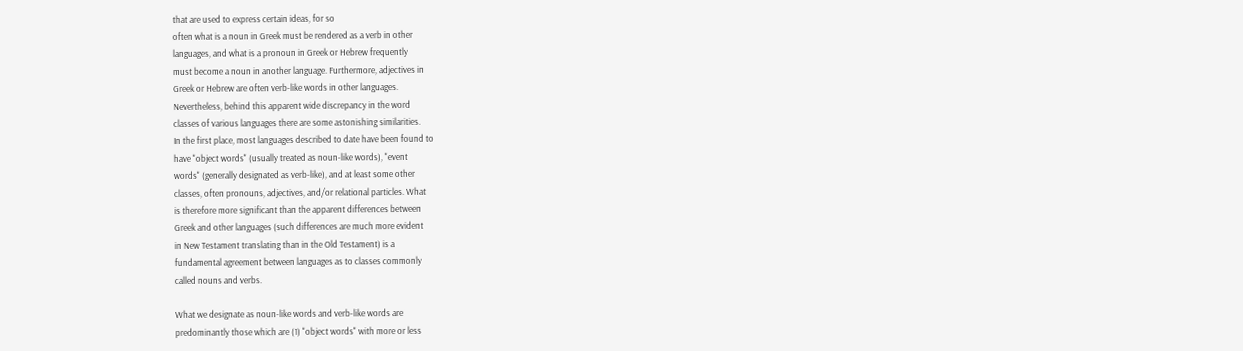that are used to express certain ideas, for so
often what is a noun in Greek must be rendered as a verb in other
languages, and what is a pronoun in Greek or Hebrew frequently
must become a noun in another language. Furthermore, adjectives in
Greek or Hebrew are often verb-like words in other languages.
Nevertheless, behind this apparent wide discrepancy in the word
classes of various languages there are some astonishing similarities.
In the first place, most languages described to date have been found to
have "object words" (usually treated as noun-like words), "event
words" (generally designated as verb-like), and at least some other
classes, often pronouns, adjectives, and/or relational particles. What
is therefore more significant than the apparent differences between
Greek and other languages (such differences are much more evident
in New Testament translating than in the Old Testament) is a
fundamental agreement between languages as to classes commonly
called nouns and verbs.

What we designate as noun-like words and verb-like words are
predominantly those which are (1) "object words" with more or less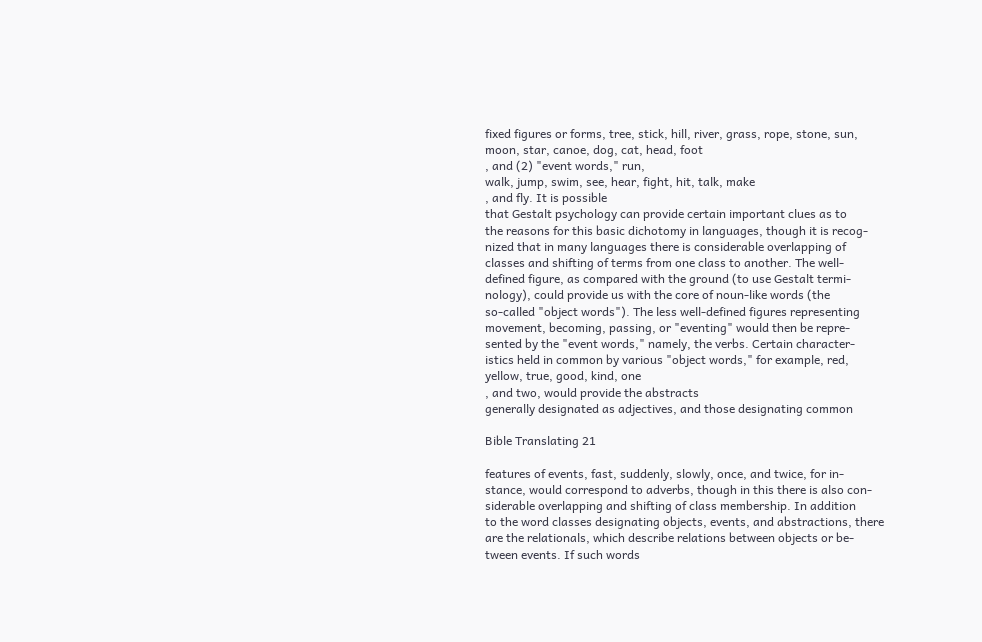fixed figures or forms, tree, stick, hill, river, grass, rope, stone, sun,
moon, star, canoe, dog, cat, head, foot
, and (2) "event words," run,
walk, jump, swim, see, hear, fight, hit, talk, make
, and fly. It is possible
that Gestalt psychology can provide certain important clues as to
the reasons for this basic dichotomy in languages, though it is recog-
nized that in many languages there is considerable overlapping of
classes and shifting of terms from one class to another. The well-
defined figure, as compared with the ground (to use Gestalt termi-
nology), could provide us with the core of noun-like words (the
so-called "object words"). The less well-defined figures representing
movement, becoming, passing, or "eventing" would then be repre-
sented by the "event words," namely, the verbs. Certain character-
istics held in common by various "object words," for example, red,
yellow, true, good, kind, one
, and two, would provide the abstracts
generally designated as adjectives, and those designating common

Bible Translating 21

features of events, fast, suddenly, slowly, once, and twice, for in-
stance, would correspond to adverbs, though in this there is also con-
siderable overlapping and shifting of class membership. In addition
to the word classes designating objects, events, and abstractions, there
are the relationals, which describe relations between objects or be-
tween events. If such words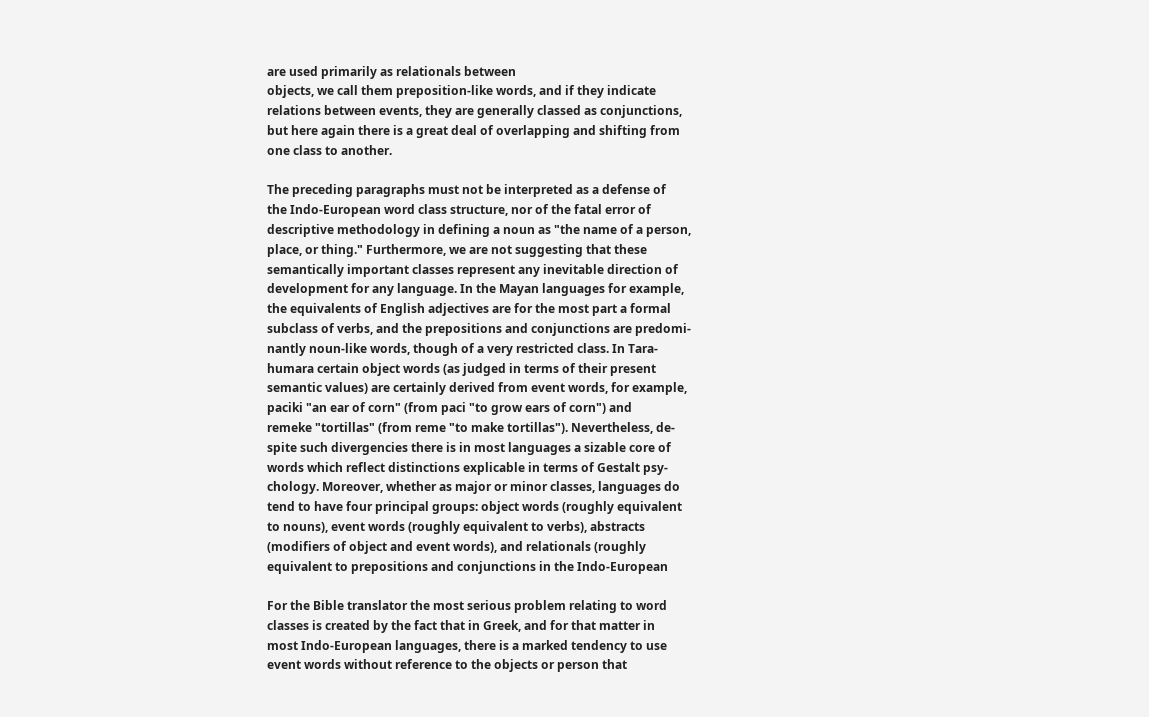are used primarily as relationals between
objects, we call them preposition-like words, and if they indicate
relations between events, they are generally classed as conjunctions,
but here again there is a great deal of overlapping and shifting from
one class to another.

The preceding paragraphs must not be interpreted as a defense of
the Indo-European word class structure, nor of the fatal error of
descriptive methodology in defining a noun as "the name of a person,
place, or thing." Furthermore, we are not suggesting that these
semantically important classes represent any inevitable direction of
development for any language. In the Mayan languages for example,
the equivalents of English adjectives are for the most part a formal
subclass of verbs, and the prepositions and conjunctions are predomi-
nantly noun-like words, though of a very restricted class. In Tara-
humara certain object words (as judged in terms of their present
semantic values) are certainly derived from event words, for example,
paciki "an ear of corn" (from paci "to grow ears of corn") and
remeke "tortillas" (from reme "to make tortillas"). Nevertheless, de-
spite such divergencies there is in most languages a sizable core of
words which reflect distinctions explicable in terms of Gestalt psy-
chology. Moreover, whether as major or minor classes, languages do
tend to have four principal groups: object words (roughly equivalent
to nouns), event words (roughly equivalent to verbs), abstracts
(modifiers of object and event words), and relationals (roughly
equivalent to prepositions and conjunctions in the Indo-European

For the Bible translator the most serious problem relating to word
classes is created by the fact that in Greek, and for that matter in
most Indo-European languages, there is a marked tendency to use
event words without reference to the objects or person that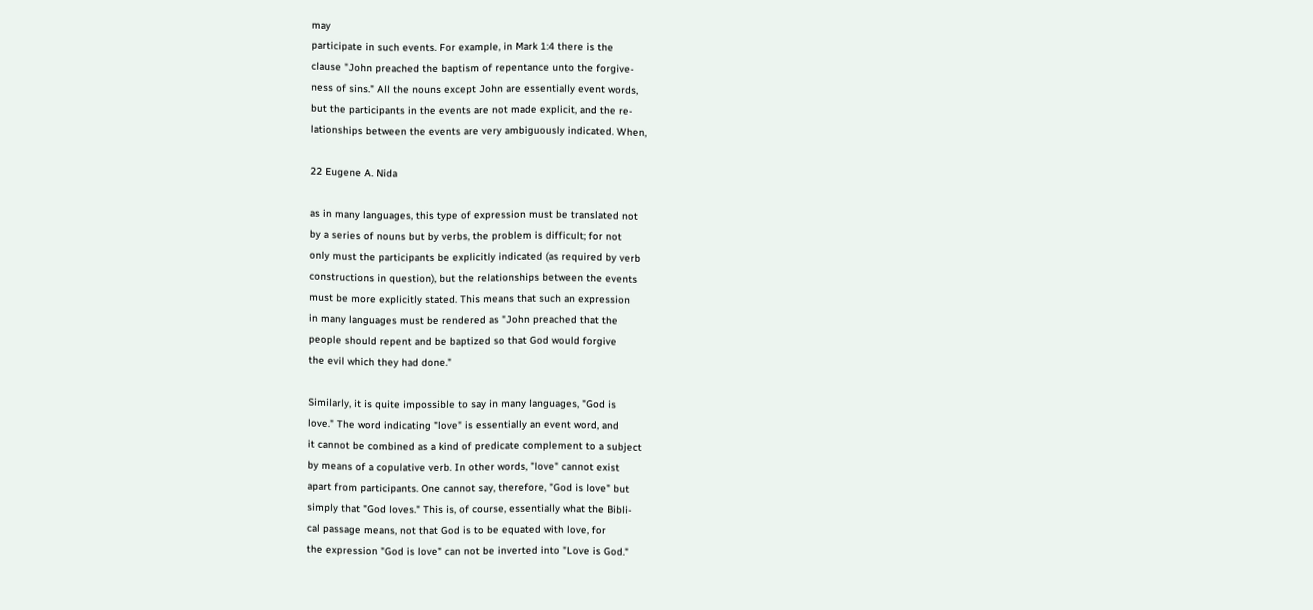may
participate in such events. For example, in Mark 1:4 there is the
clause "John preached the baptism of repentance unto the forgive-
ness of sins." All the nouns except John are essentially event words,
but the participants in the events are not made explicit, and the re-
lationships between the events are very ambiguously indicated. When,

22 Eugene A. Nida

as in many languages, this type of expression must be translated not
by a series of nouns but by verbs, the problem is difficult; for not
only must the participants be explicitly indicated (as required by verb
constructions in question), but the relationships between the events
must be more explicitly stated. This means that such an expression
in many languages must be rendered as "John preached that the
people should repent and be baptized so that God would forgive
the evil which they had done."

Similarly, it is quite impossible to say in many languages, "God is
love." The word indicating "love" is essentially an event word, and
it cannot be combined as a kind of predicate complement to a subject
by means of a copulative verb. In other words, "love" cannot exist
apart from participants. One cannot say, therefore, "God is love" but
simply that "God loves." This is, of course, essentially what the Bibli-
cal passage means, not that God is to be equated with love, for
the expression "God is love" can not be inverted into "Love is God."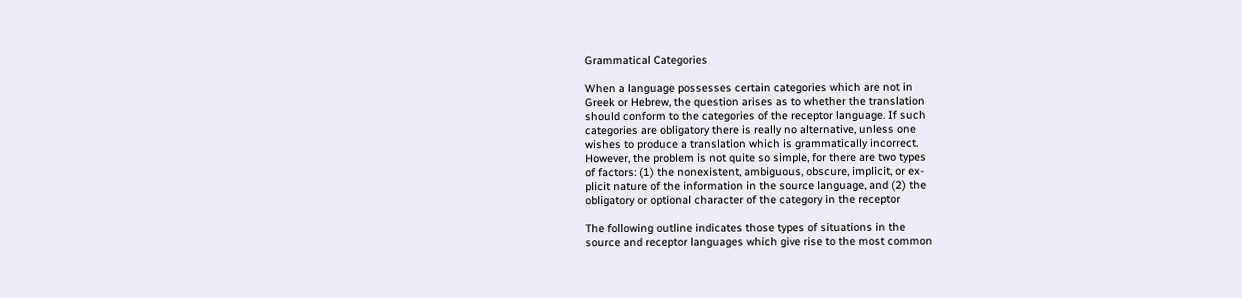Grammatical Categories

When a language possesses certain categories which are not in
Greek or Hebrew, the question arises as to whether the translation
should conform to the categories of the receptor language. If such
categories are obligatory there is really no alternative, unless one
wishes to produce a translation which is grammatically incorrect.
However, the problem is not quite so simple, for there are two types
of factors: (1) the nonexistent, ambiguous, obscure, implicit, or ex-
plicit nature of the information in the source language, and (2) the
obligatory or optional character of the category in the receptor

The following outline indicates those types of situations in the
source and receptor languages which give rise to the most common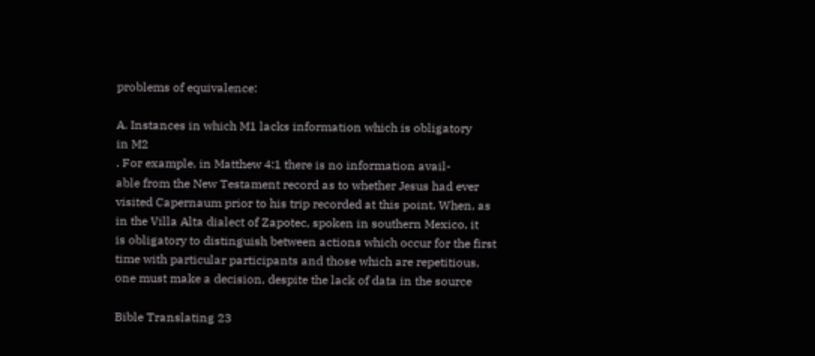problems of equivalence:

A. Instances in which M1 lacks information which is obligatory
in M2
. For example, in Matthew 4:1 there is no information avail-
able from the New Testament record as to whether Jesus had ever
visited Capernaum prior to his trip recorded at this point. When, as
in the Villa Alta dialect of Zapotec, spoken in southern Mexico, it
is obligatory to distinguish between actions which occur for the first
time with particular participants and those which are repetitious,
one must make a decision, despite the lack of data in the source

Bible Translating 23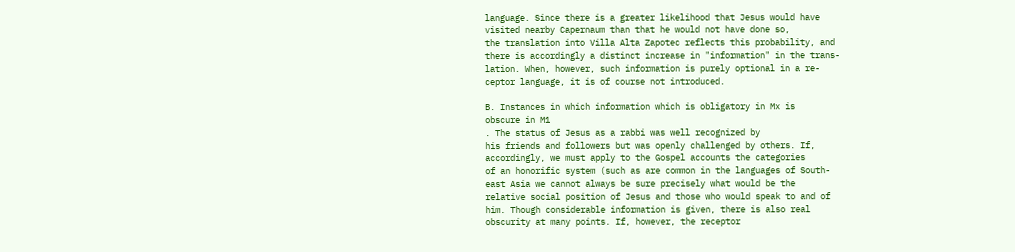language. Since there is a greater likelihood that Jesus would have
visited nearby Capernaum than that he would not have done so,
the translation into Villa Alta Zapotec reflects this probability, and
there is accordingly a distinct increase in "information" in the trans-
lation. When, however, such information is purely optional in a re-
ceptor language, it is of course not introduced.

B. Instances in which information which is obligatory in Mx is
obscure in M1
. The status of Jesus as a rabbi was well recognized by
his friends and followers but was openly challenged by others. If,
accordingly, we must apply to the Gospel accounts the categories
of an honorific system (such as are common in the languages of South-
east Asia we cannot always be sure precisely what would be the
relative social position of Jesus and those who would speak to and of
him. Though considerable information is given, there is also real
obscurity at many points. If, however, the receptor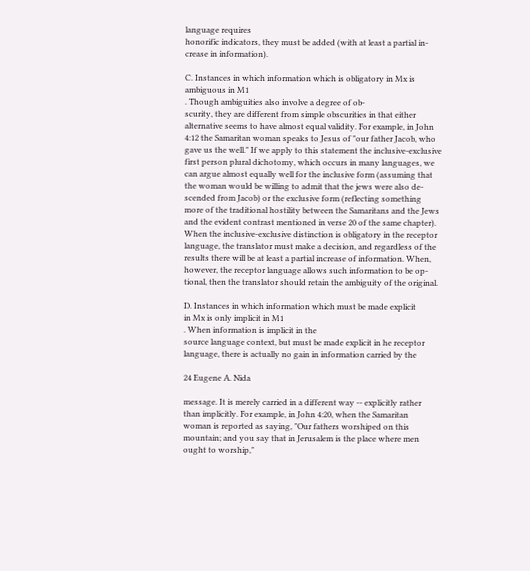language requires
honorific indicators, they must be added (with at least a partial in-
crease in information).

C. Instances in which information which is obligatory in Mx is
ambiguous in M1
. Though ambiguities also involve a degree of ob-
scurity, they are different from simple obscurities in that either
alternative seems to have almost equal validity. For example, in John
4:12 the Samaritan woman speaks to Jesus of "our father Jacob, who
gave us the well." If we apply to this statement the inclusive-exclusive
first person plural dichotomy, which occurs in many languages, we
can argue almost equally well for the inclusive form (assuming that
the woman would be willing to admit that the jews were also de-
scended from Jacob) or the exclusive form (reflecting something
more of the traditional hostility between the Samaritans and the Jews
and the evident contrast mentioned in verse 20 of the same chapter).
When the inclusive-exclusive distinction is obligatory in the receptor
language, the translator must make a decision, and regardless of the
results there will be at least a partial increase of information. When,
however, the receptor language allows such information to be op-
tional, then the translator should retain the ambiguity of the original.

D. Instances in which information which must be made explicit
in Mx is only implicit in M1
. When information is implicit in the
source language context, but must be made explicit in he receptor
language, there is actually no gain in information carried by the

24 Eugene A. Nida

message. It is merely carried in a different way -- explicitly rather
than implicitly. For example, in John 4:20, when the Samaritan
woman is reported as saying, "Our fathers worshiped on this
mountain; and you say that in Jerusalem is the place where men
ought to worship,"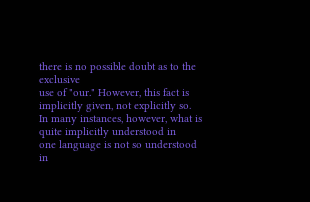there is no possible doubt as to the exclusive
use of "our." However, this fact is implicitly given, not explicitly so.
In many instances, however, what is quite implicitly understood in
one language is not so understood in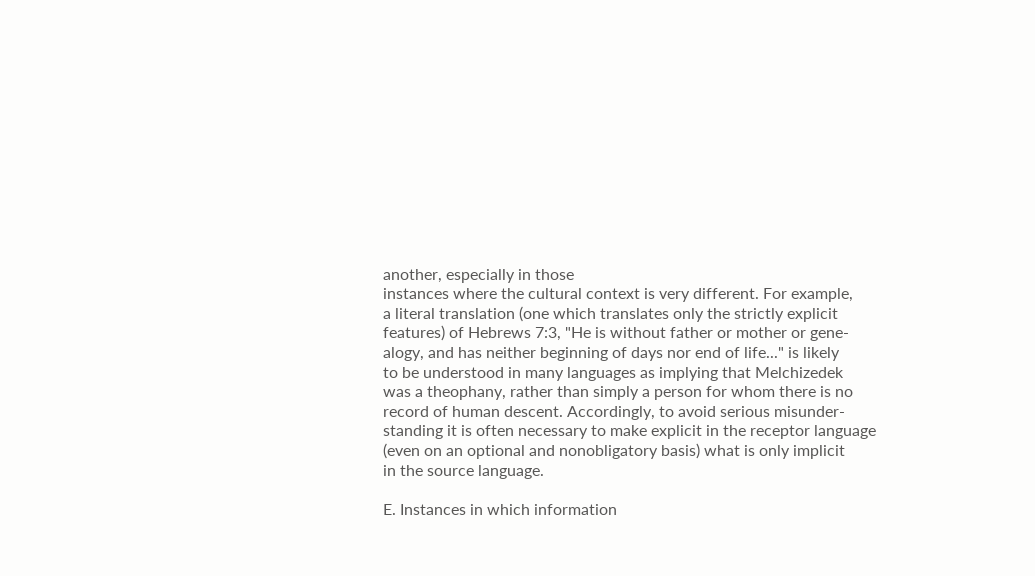another, especially in those
instances where the cultural context is very different. For example,
a literal translation (one which translates only the strictly explicit
features) of Hebrews 7:3, "He is without father or mother or gene-
alogy, and has neither beginning of days nor end of life..." is likely
to be understood in many languages as implying that Melchizedek
was a theophany, rather than simply a person for whom there is no
record of human descent. Accordingly, to avoid serious misunder-
standing it is often necessary to make explicit in the receptor language
(even on an optional and nonobligatory basis) what is only implicit
in the source language.

E. Instances in which information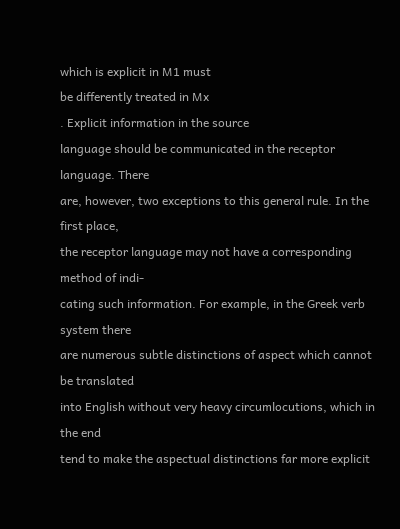which is explicit in M1 must
be differently treated in Mx
. Explicit information in the source
language should be communicated in the receptor language. There
are, however, two exceptions to this general rule. In the first place,
the receptor language may not have a corresponding method of indi-
cating such information. For example, in the Greek verb system there
are numerous subtle distinctions of aspect which cannot be translated
into English without very heavy circumlocutions, which in the end
tend to make the aspectual distinctions far more explicit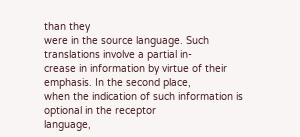than they
were in the source language. Such translations involve a partial in-
crease in information by virtue of their emphasis. In the second place,
when the indication of such information is optional in the receptor
language,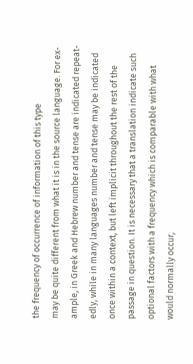the frequency of occurrence of information of this type
may be quite different from what it is in the source language. For ex-
ample, in Greek and Hebrew number and tense are indicated repeat-
edly, while in many languages number and tense may be indicated
once within a context, but left implicit throughout the rest of the
passage in question. It is necessary that a translation indicate such
optional factors with a frequency which is comparable with what
would normally occur,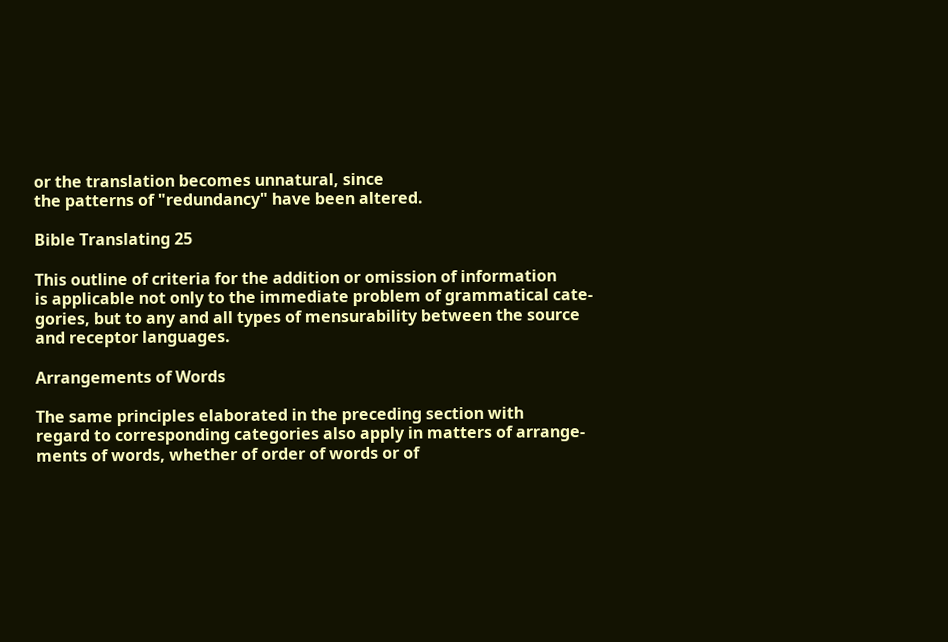or the translation becomes unnatural, since
the patterns of "redundancy" have been altered.

Bible Translating 25

This outline of criteria for the addition or omission of information
is applicable not only to the immediate problem of grammatical cate-
gories, but to any and all types of mensurability between the source
and receptor languages.

Arrangements of Words

The same principles elaborated in the preceding section with
regard to corresponding categories also apply in matters of arrange-
ments of words, whether of order of words or of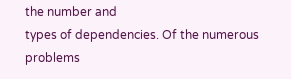the number and
types of dependencies. Of the numerous problems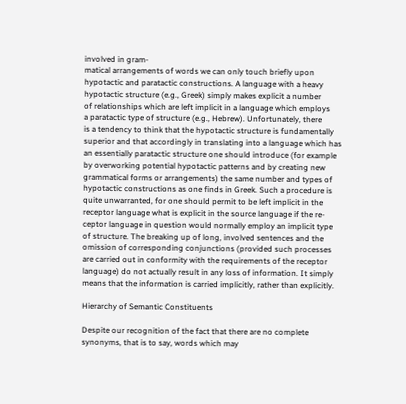involved in gram-
matical arrangements of words we can only touch briefly upon
hypotactic and paratactic constructions. A language with a heavy
hypotactic structure (e.g., Greek) simply makes explicit a number
of relationships which are left implicit in a language which employs
a paratactic type of structure (e.g., Hebrew). Unfortunately, there
is a tendency to think that the hypotactic structure is fundamentally
superior and that accordingly in translating into a language which has
an essentially paratactic structure one should introduce (for example
by overworking potential hypotactic patterns and by creating new
grammatical forms or arrangements) the same number and types of
hypotactic constructions as one finds in Greek. Such a procedure is
quite unwarranted, for one should permit to be left implicit in the
receptor language what is explicit in the source language if the re-
ceptor language in question would normally employ an implicit type
of structure. The breaking up of long, involved sentences and the
omission of corresponding conjunctions (provided such processes
are carried out in conformity with the requirements of the receptor
language) do not actually result in any loss of information. It simply
means that the information is carried implicitly, rather than explicitly.

Hierarchy of Semantic Constituents

Despite our recognition of the fact that there are no complete
synonyms, that is to say, words which may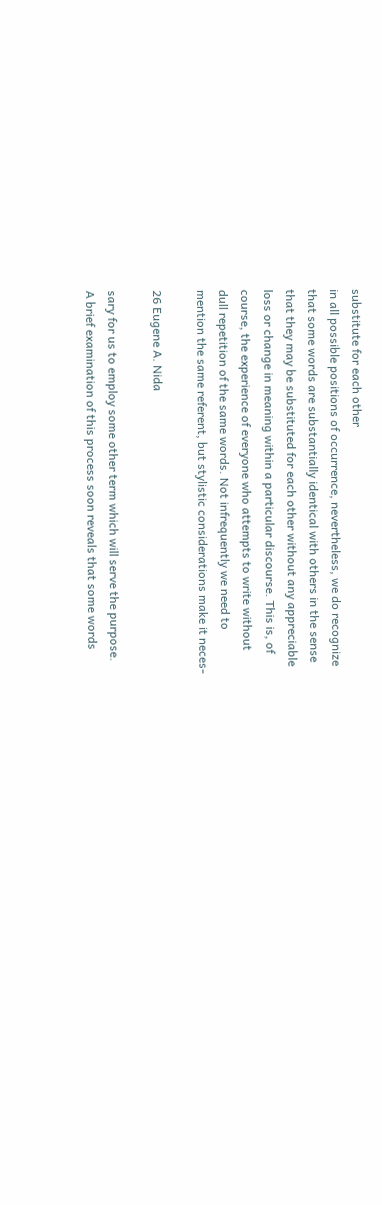substitute for each other
in all possible positions of occurrence, nevertheless, we do recognize
that some words are substantially identical with others in the sense
that they may be substituted for each other without any appreciable
loss or change in meaning within a particular discourse. This is, of
course, the experience of everyone who attempts to write without
dull repetition of the same words. Not infrequently we need to
mention the same referent, but stylistic considerations make it neces-

26 Eugene A. Nida

sary for us to employ some other term which will serve the purpose.
A brief examination of this process soon reveals that some words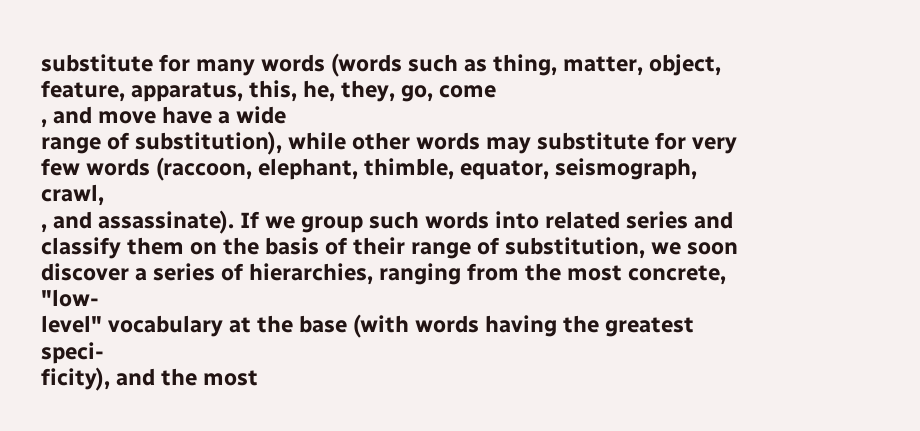substitute for many words (words such as thing, matter, object,
feature, apparatus, this, he, they, go, come
, and move have a wide
range of substitution), while other words may substitute for very
few words (raccoon, elephant, thimble, equator, seismograph, crawl,
, and assassinate). If we group such words into related series and
classify them on the basis of their range of substitution, we soon
discover a series of hierarchies, ranging from the most concrete, "low-
level" vocabulary at the base (with words having the greatest speci-
ficity), and the most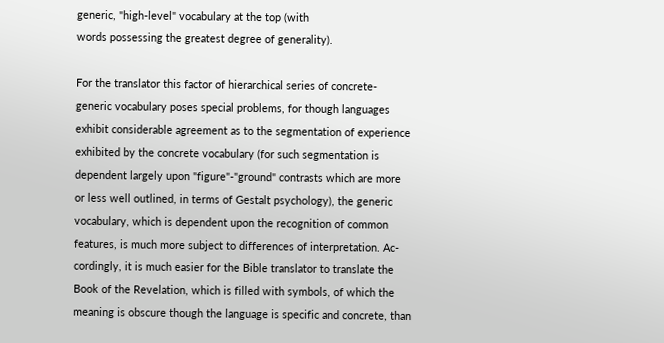generic, "high-level" vocabulary at the top (with
words possessing the greatest degree of generality).

For the translator this factor of hierarchical series of concrete-
generic vocabulary poses special problems, for though languages
exhibit considerable agreement as to the segmentation of experience
exhibited by the concrete vocabulary (for such segmentation is
dependent largely upon "figure"-"ground" contrasts which are more
or less well outlined, in terms of Gestalt psychology), the generic
vocabulary, which is dependent upon the recognition of common
features, is much more subject to differences of interpretation. Ac-
cordingly, it is much easier for the Bible translator to translate the
Book of the Revelation, which is filled with symbols, of which the
meaning is obscure though the language is specific and concrete, than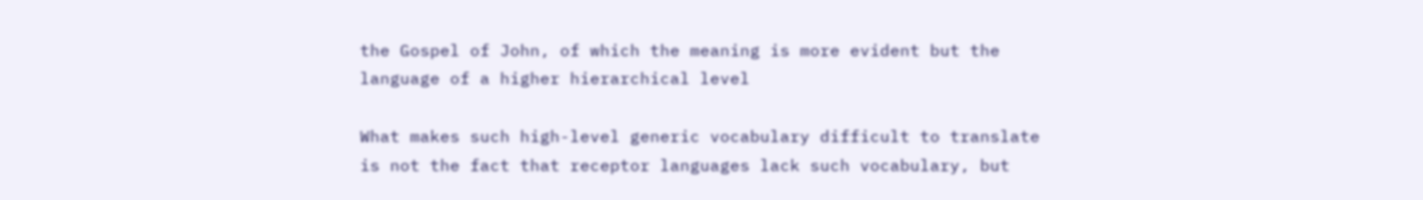the Gospel of John, of which the meaning is more evident but the
language of a higher hierarchical level

What makes such high-level generic vocabulary difficult to translate
is not the fact that receptor languages lack such vocabulary, but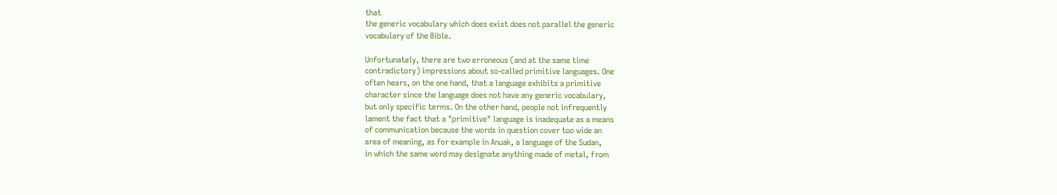that
the generic vocabulary which does exist does not parallel the generic
vocabulary of the Bible.

Unfortunately, there are two erroneous (and at the same time
contradictory) impressions about so-called primitive languages. One
often hears, on the one hand, that a language exhibits a primitive
character since the language does not have any generic vocabulary,
but only specific terms. On the other hand, people not infrequently
lament the fact that a "primitive" language is inadequate as a means
of communication because the words in question cover too wide an
area of meaning, as for example in Anuak, a language of the Sudan,
in which the same word may designate anything made of metal, from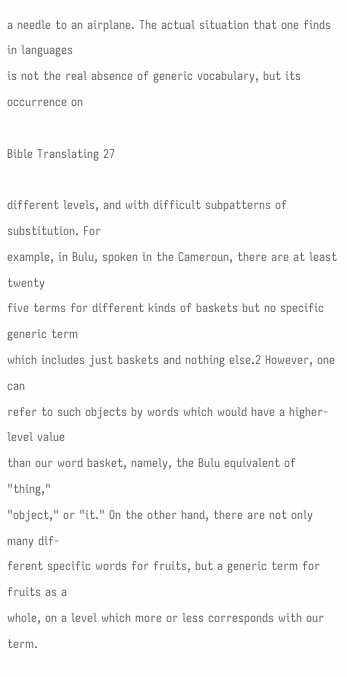a needle to an airplane. The actual situation that one finds in languages
is not the real absence of generic vocabulary, but its occurrence on

Bible Translating 27

different levels, and with difficult subpatterns of substitution. For
example, in Bulu, spoken in the Cameroun, there are at least twenty
five terms for different kinds of baskets but no specific generic term
which includes just baskets and nothing else.2 However, one can
refer to such objects by words which would have a higher-level value
than our word basket, namely, the Bulu equivalent of "thing,"
"object," or "it." On the other hand, there are not only many dif-
ferent specific words for fruits, but a generic term for fruits as a
whole, on a level which more or less corresponds with our term.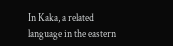In Kaka, a related language in the eastern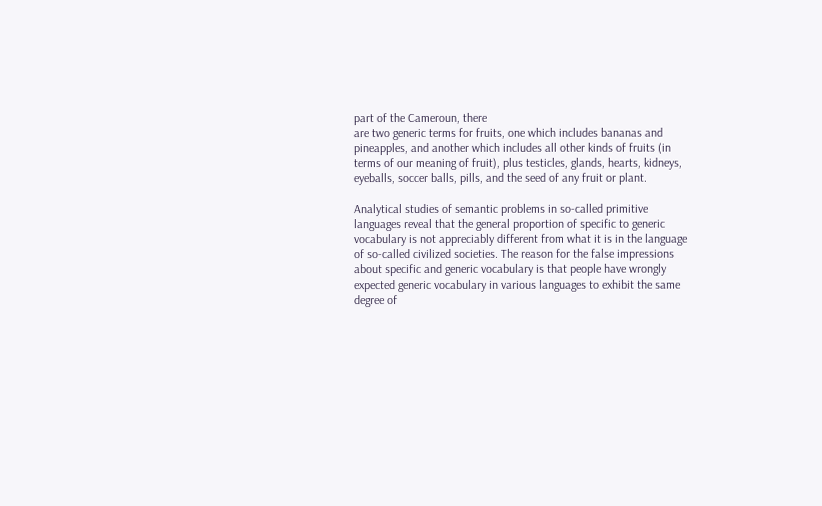part of the Cameroun, there
are two generic terms for fruits, one which includes bananas and
pineapples, and another which includes all other kinds of fruits (in
terms of our meaning of fruit), plus testicles, glands, hearts, kidneys,
eyeballs, soccer balls, pills, and the seed of any fruit or plant.

Analytical studies of semantic problems in so-called primitive
languages reveal that the general proportion of specific to generic
vocabulary is not appreciably different from what it is in the language
of so-called civilized societies. The reason for the false impressions
about specific and generic vocabulary is that people have wrongly
expected generic vocabulary in various languages to exhibit the same
degree of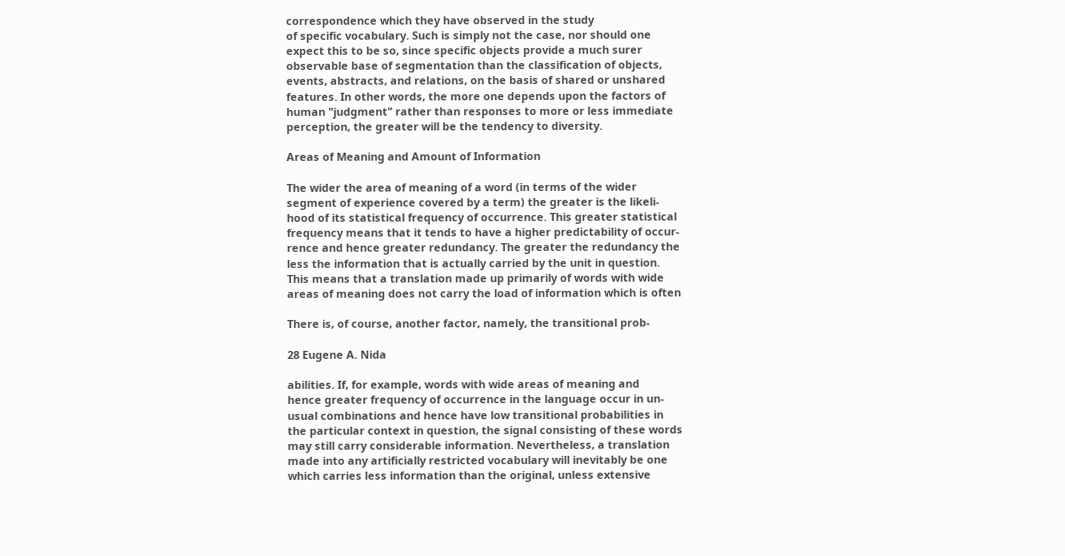correspondence which they have observed in the study
of specific vocabulary. Such is simply not the case, nor should one
expect this to be so, since specific objects provide a much surer
observable base of segmentation than the classification of objects,
events, abstracts, and relations, on the basis of shared or unshared
features. In other words, the more one depends upon the factors of
human "judgment" rather than responses to more or less immediate
perception, the greater will be the tendency to diversity.

Areas of Meaning and Amount of Information

The wider the area of meaning of a word (in terms of the wider
segment of experience covered by a term) the greater is the likeli-
hood of its statistical frequency of occurrence. This greater statistical
frequency means that it tends to have a higher predictability of occur-
rence and hence greater redundancy. The greater the redundancy the
less the information that is actually carried by the unit in question.
This means that a translation made up primarily of words with wide
areas of meaning does not carry the load of information which is often

There is, of course, another factor, namely, the transitional prob-

28 Eugene A. Nida

abilities. If, for example, words with wide areas of meaning and
hence greater frequency of occurrence in the language occur in un-
usual combinations and hence have low transitional probabilities in
the particular context in question, the signal consisting of these words
may still carry considerable information. Nevertheless, a translation
made into any artificially restricted vocabulary will inevitably be one
which carries less information than the original, unless extensive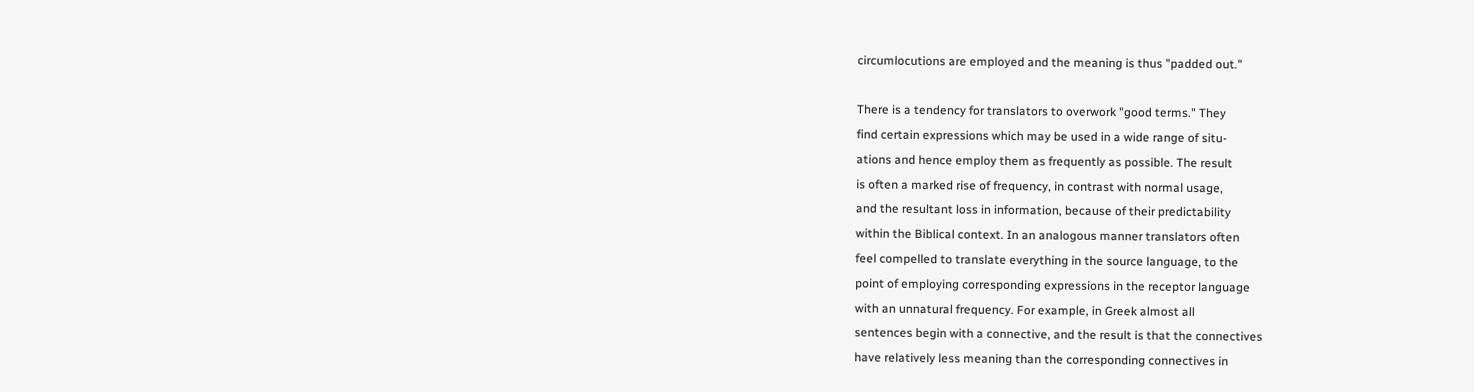circumlocutions are employed and the meaning is thus "padded out."

There is a tendency for translators to overwork "good terms." They
find certain expressions which may be used in a wide range of situ-
ations and hence employ them as frequently as possible. The result
is often a marked rise of frequency, in contrast with normal usage,
and the resultant loss in information, because of their predictability
within the Biblical context. In an analogous manner translators often
feel compelled to translate everything in the source language, to the
point of employing corresponding expressions in the receptor language
with an unnatural frequency. For example, in Greek almost all
sentences begin with a connective, and the result is that the connectives
have relatively less meaning than the corresponding connectives in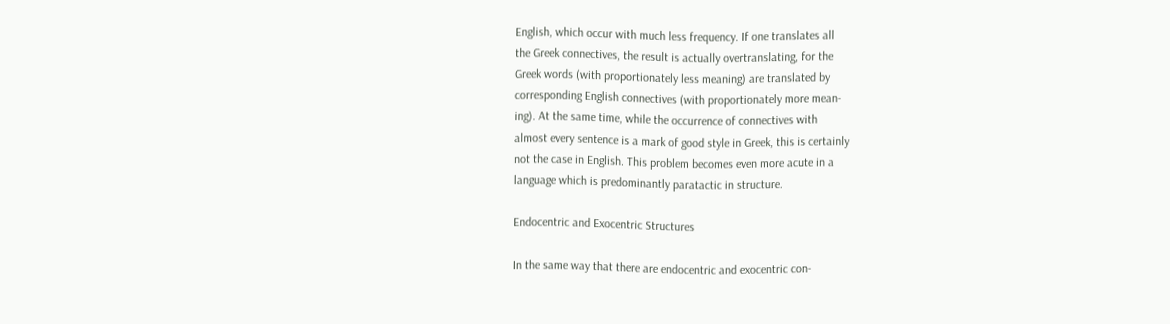English, which occur with much less frequency. If one translates all
the Greek connectives, the result is actually overtranslating, for the
Greek words (with proportionately less meaning) are translated by
corresponding English connectives (with proportionately more mean-
ing). At the same time, while the occurrence of connectives with
almost every sentence is a mark of good style in Greek, this is certainly
not the case in English. This problem becomes even more acute in a
language which is predominantly paratactic in structure.

Endocentric and Exocentric Structures

In the same way that there are endocentric and exocentric con-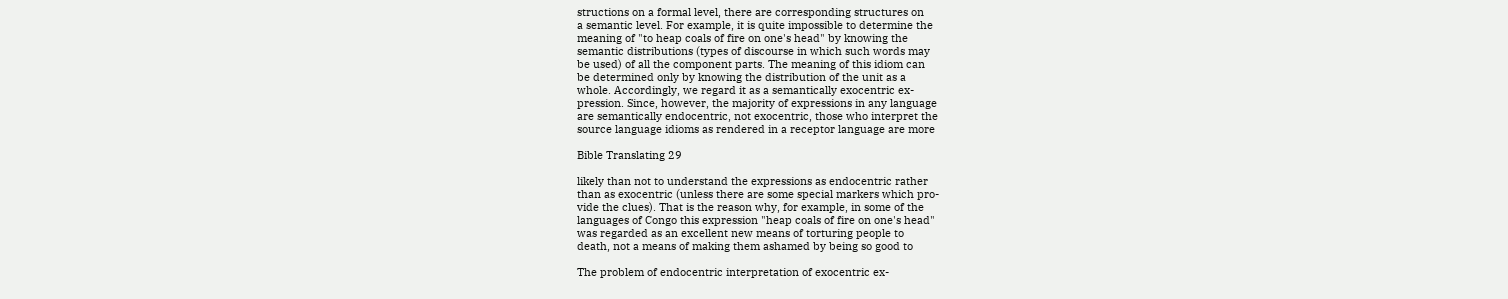structions on a formal level, there are corresponding structures on
a semantic level. For example, it is quite impossible to determine the
meaning of "to heap coals of fire on one's head" by knowing the
semantic distributions (types of discourse in which such words may
be used) of all the component parts. The meaning of this idiom can
be determined only by knowing the distribution of the unit as a
whole. Accordingly, we regard it as a semantically exocentric ex-
pression. Since, however, the majority of expressions in any language
are semantically endocentric, not exocentric, those who interpret the
source language idioms as rendered in a receptor language are more

Bible Translating 29

likely than not to understand the expressions as endocentric rather
than as exocentric (unless there are some special markers which pro-
vide the clues). That is the reason why, for example, in some of the
languages of Congo this expression "heap coals of fire on one's head"
was regarded as an excellent new means of torturing people to
death, not a means of making them ashamed by being so good to

The problem of endocentric interpretation of exocentric ex-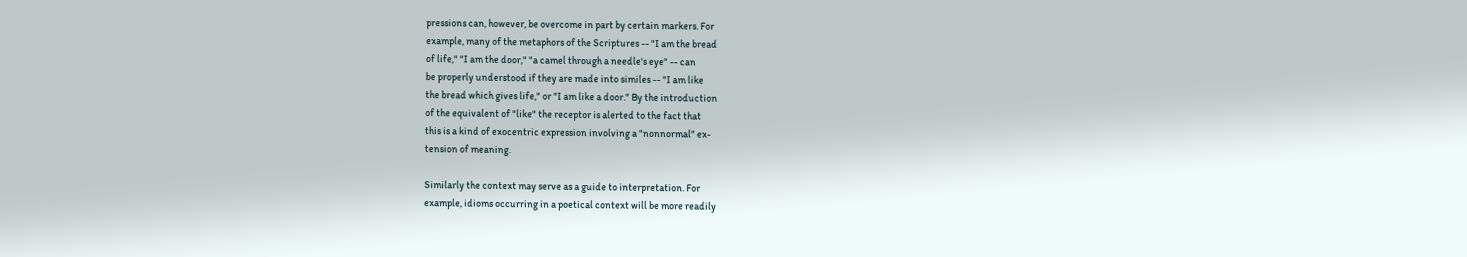pressions can, however, be overcome in part by certain markers. For
example, many of the metaphors of the Scriptures -- "I am the bread
of life," "I am the door," "a camel through a needle's eye" -- can
be properly understood if they are made into similes -- "I am like
the bread which gives life," or "I am like a door." By the introduction
of the equivalent of "like" the receptor is alerted to the fact that
this is a kind of exocentric expression involving a "nonnormal" ex-
tension of meaning.

Similarly the context may serve as a guide to interpretation. For
example, idioms occurring in a poetical context will be more readily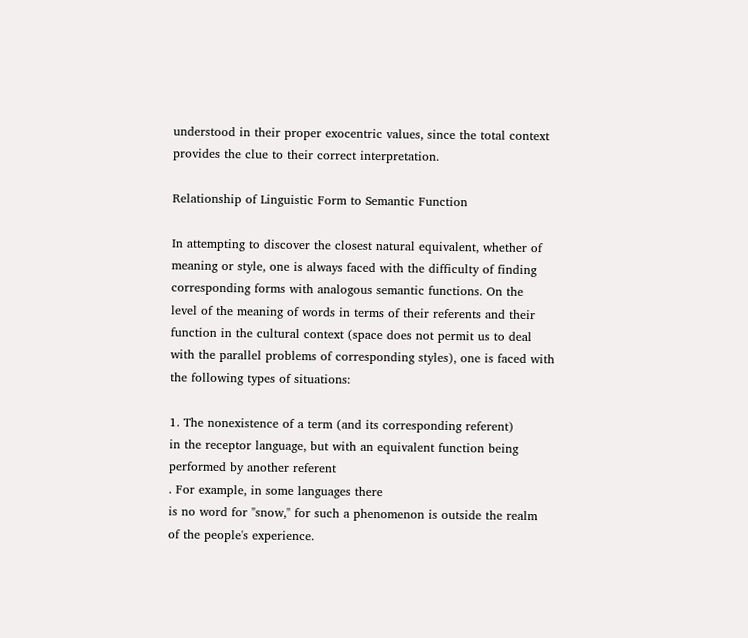understood in their proper exocentric values, since the total context
provides the clue to their correct interpretation.

Relationship of Linguistic Form to Semantic Function

In attempting to discover the closest natural equivalent, whether of
meaning or style, one is always faced with the difficulty of finding
corresponding forms with analogous semantic functions. On the
level of the meaning of words in terms of their referents and their
function in the cultural context (space does not permit us to deal
with the parallel problems of corresponding styles), one is faced with
the following types of situations:

1. The nonexistence of a term (and its corresponding referent)
in the receptor language, but with an equivalent function being
performed by another referent
. For example, in some languages there
is no word for "snow," for such a phenomenon is outside the realm
of the people's experience.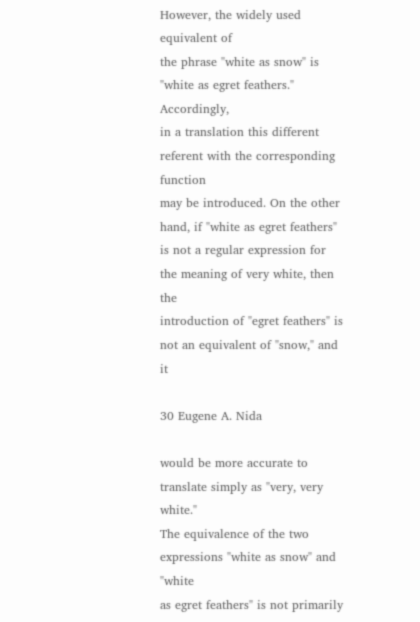However, the widely used equivalent of
the phrase "white as snow" is "white as egret feathers." Accordingly,
in a translation this different referent with the corresponding function
may be introduced. On the other hand, if "white as egret feathers"
is not a regular expression for the meaning of very white, then the
introduction of "egret feathers" is not an equivalent of "snow," and it

30 Eugene A. Nida

would be more accurate to translate simply as "very, very white."
The equivalence of the two expressions "white as snow" and "white
as egret feathers" is not primarily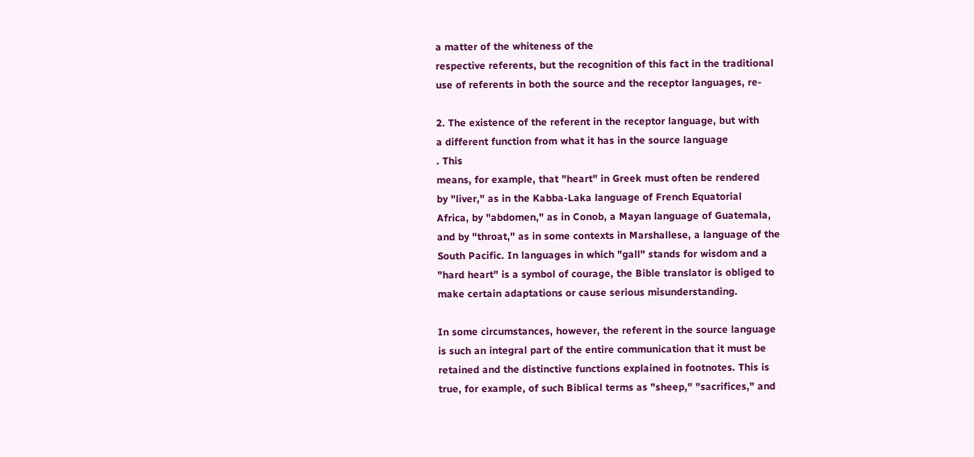a matter of the whiteness of the
respective referents, but the recognition of this fact in the traditional
use of referents in both the source and the receptor languages, re-

2. The existence of the referent in the receptor language, but with
a different function from what it has in the source language
. This
means, for example, that "heart" in Greek must often be rendered
by "liver," as in the Kabba-Laka language of French Equatorial
Africa, by "abdomen," as in Conob, a Mayan language of Guatemala,
and by "throat," as in some contexts in Marshallese, a language of the
South Pacific. In languages in which "gall" stands for wisdom and a
"hard heart" is a symbol of courage, the Bible translator is obliged to
make certain adaptations or cause serious misunderstanding.

In some circumstances, however, the referent in the source language
is such an integral part of the entire communication that it must be
retained and the distinctive functions explained in footnotes. This is
true, for example, of such Biblical terms as "sheep," "sacrifices," and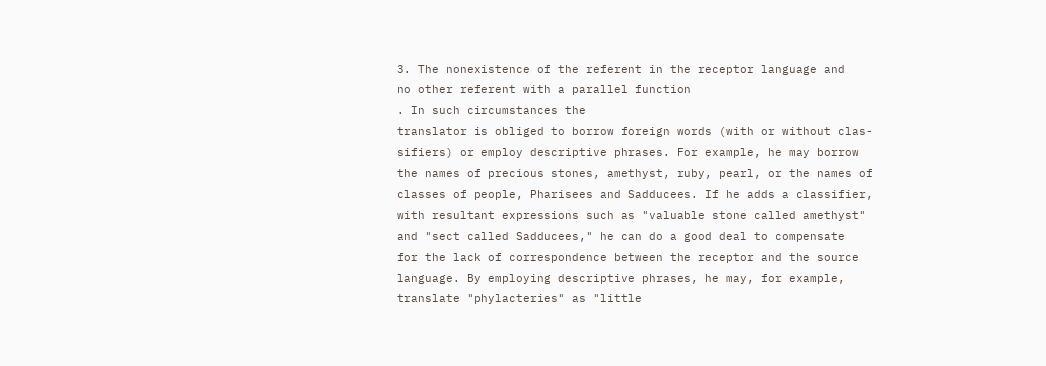3. The nonexistence of the referent in the receptor language and
no other referent with a parallel function
. In such circumstances the
translator is obliged to borrow foreign words (with or without clas-
sifiers) or employ descriptive phrases. For example, he may borrow
the names of precious stones, amethyst, ruby, pearl, or the names of
classes of people, Pharisees and Sadducees. If he adds a classifier,
with resultant expressions such as "valuable stone called amethyst"
and "sect called Sadducees," he can do a good deal to compensate
for the lack of correspondence between the receptor and the source
language. By employing descriptive phrases, he may, for example,
translate "phylacteries" as "little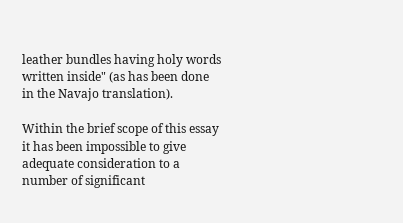leather bundles having holy words
written inside" (as has been done in the Navajo translation).

Within the brief scope of this essay it has been impossible to give
adequate consideration to a number of significant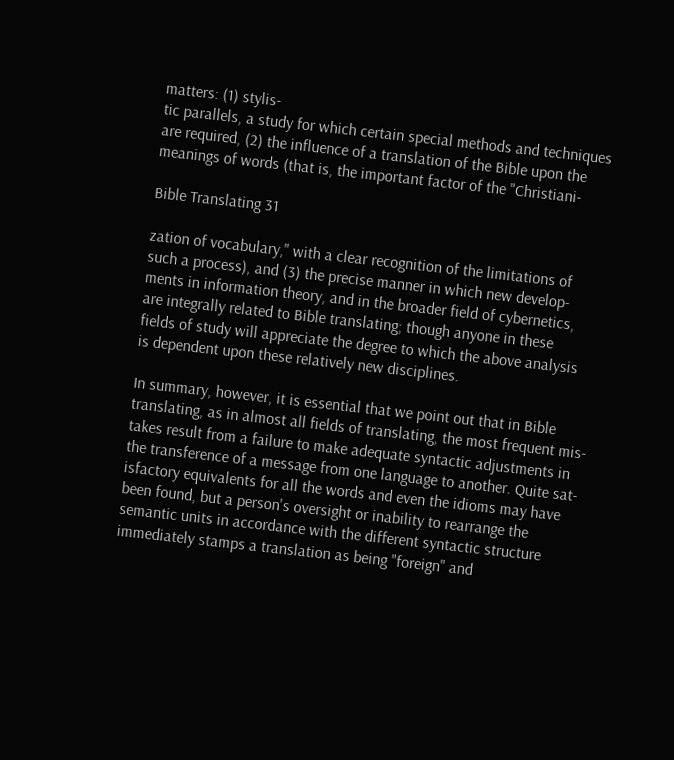matters: (1) stylis-
tic parallels, a study for which certain special methods and techniques
are required, (2) the influence of a translation of the Bible upon the
meanings of words (that is, the important factor of the "Christiani-

Bible Translating 31

zation of vocabulary," with a clear recognition of the limitations of
such a process), and (3) the precise manner in which new develop-
ments in information theory, and in the broader field of cybernetics,
are integrally related to Bible translating; though anyone in these
fields of study will appreciate the degree to which the above analysis
is dependent upon these relatively new disciplines.

In summary, however, it is essential that we point out that in Bible
translating, as in almost all fields of translating, the most frequent mis-
takes result from a failure to make adequate syntactic adjustments in
the transference of a message from one language to another. Quite sat-
isfactory equivalents for all the words and even the idioms may have
been found, but a person's oversight or inability to rearrange the
semantic units in accordance with the different syntactic structure
immediately stamps a translation as being "foreign" and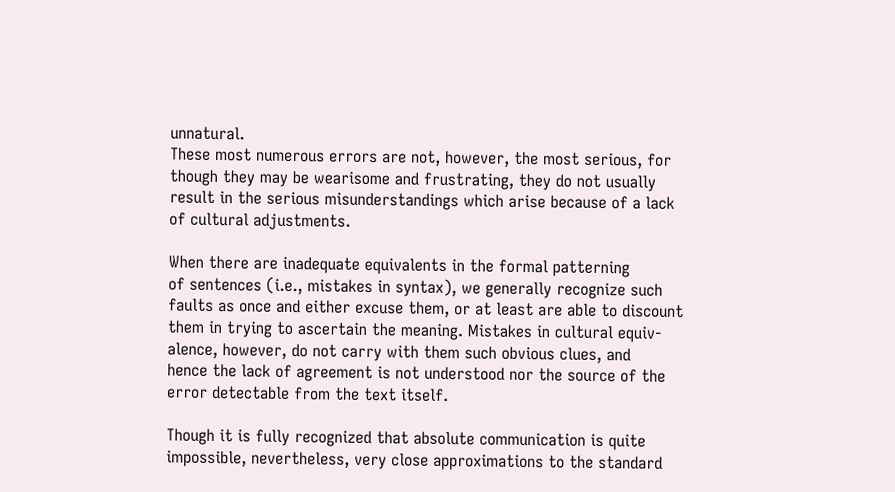unnatural.
These most numerous errors are not, however, the most serious, for
though they may be wearisome and frustrating, they do not usually
result in the serious misunderstandings which arise because of a lack
of cultural adjustments.

When there are inadequate equivalents in the formal patterning
of sentences (i.e., mistakes in syntax), we generally recognize such
faults as once and either excuse them, or at least are able to discount
them in trying to ascertain the meaning. Mistakes in cultural equiv-
alence, however, do not carry with them such obvious clues, and
hence the lack of agreement is not understood nor the source of the
error detectable from the text itself.

Though it is fully recognized that absolute communication is quite
impossible, nevertheless, very close approximations to the standard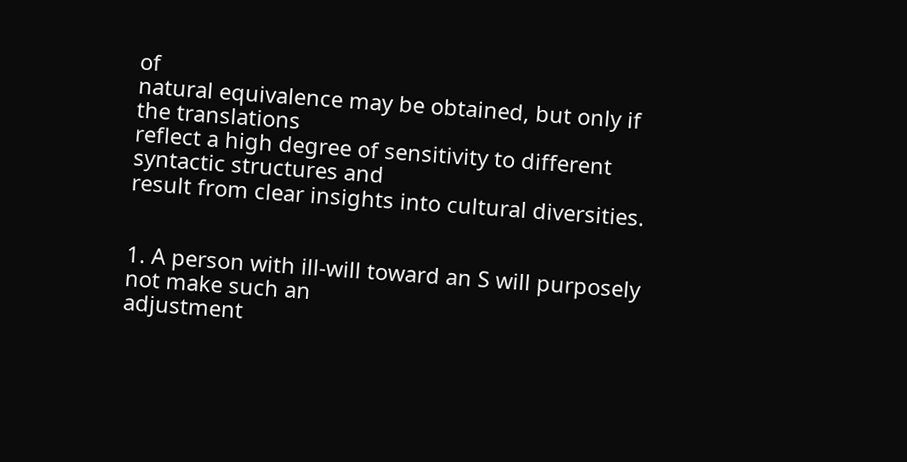of
natural equivalence may be obtained, but only if the translations
reflect a high degree of sensitivity to different syntactic structures and
result from clear insights into cultural diversities.


1. A person with ill-will toward an S will purposely not make such an
adjustment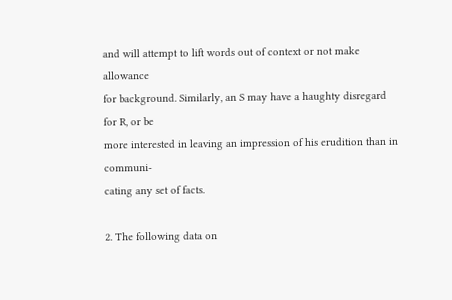and will attempt to lift words out of context or not make allowance
for background. Similarly, an S may have a haughty disregard for R, or be
more interested in leaving an impression of his erudition than in communi-
cating any set of facts.

2. The following data on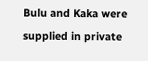Bulu and Kaka were supplied in private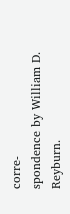corre-
spondence by William D. Reyburn.